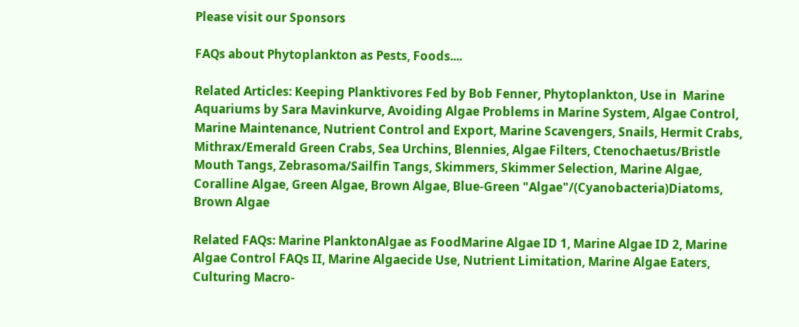Please visit our Sponsors

FAQs about Phytoplankton as Pests, Foods....

Related Articles: Keeping Planktivores Fed by Bob Fenner, Phytoplankton, Use in  Marine Aquariums by Sara Mavinkurve, Avoiding Algae Problems in Marine System, Algae Control, Marine Maintenance, Nutrient Control and Export, Marine Scavengers, Snails, Hermit Crabs, Mithrax/Emerald Green Crabs, Sea Urchins, Blennies, Algae Filters, Ctenochaetus/Bristle Mouth Tangs, Zebrasoma/Sailfin Tangs, Skimmers, Skimmer Selection, Marine Algae, Coralline Algae, Green Algae, Brown Algae, Blue-Green "Algae"/(Cyanobacteria)Diatoms, Brown Algae

Related FAQs: Marine PlanktonAlgae as FoodMarine Algae ID 1, Marine Algae ID 2, Marine Algae Control FAQs II, Marine Algaecide Use, Nutrient Limitation, Marine Algae Eaters, Culturing Macro-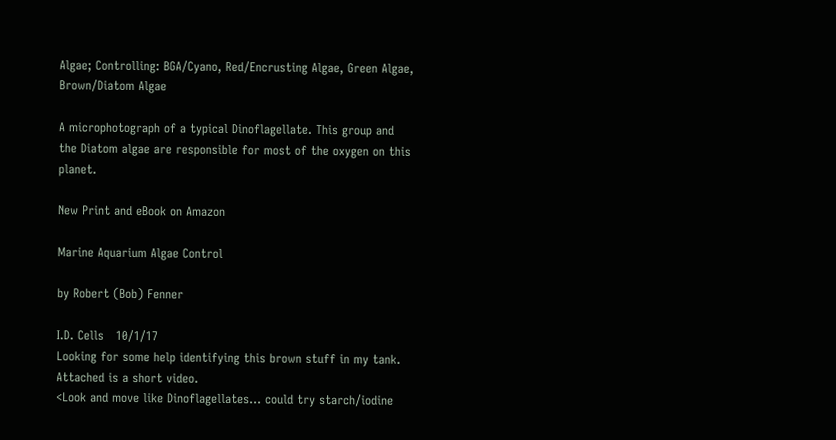Algae; Controlling: BGA/Cyano, Red/Encrusting Algae, Green Algae, Brown/Diatom Algae

A microphotograph of a typical Dinoflagellate. This group and the Diatom algae are responsible for most of the oxygen on this planet.

New Print and eBook on Amazon

Marine Aquarium Algae Control

by Robert (Bob) Fenner

I.D. Cells   10/1/17
Looking for some help identifying this brown stuff in my tank. Attached is a short video.
<Look and move like Dinoflagellates... could try starch/iodine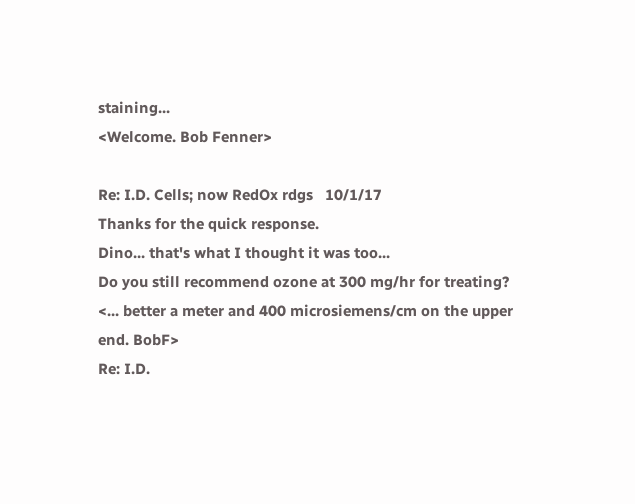staining...
<Welcome. Bob Fenner>

Re: I.D. Cells; now RedOx rdgs   10/1/17
Thanks for the quick response.
Dino... that's what I thought it was too...
Do you still recommend ozone at 300 mg/hr for treating?
<... better a meter and 400 microsiemens/cm on the upper end. BobF>
Re: I.D.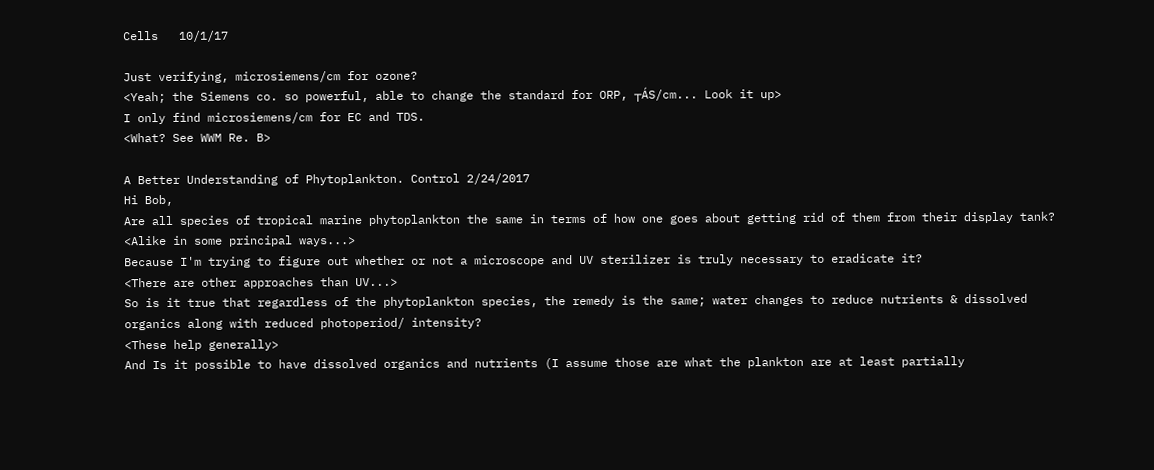Cells   10/1/17

Just verifying, microsiemens/cm for ozone?
<Yeah; the Siemens co. so powerful, able to change the standard for ORP, ┬ÁS/cm... Look it up>
I only find microsiemens/cm for EC and TDS.
<What? See WWM Re. B>

A Better Understanding of Phytoplankton. Control 2/24/2017
Hi Bob,
Are all species of tropical marine phytoplankton the same in terms of how one goes about getting rid of them from their display tank?
<Alike in some principal ways...>
Because I'm trying to figure out whether or not a microscope and UV sterilizer is truly necessary to eradicate it?
<There are other approaches than UV...>
So is it true that regardless of the phytoplankton species, the remedy is the same; water changes to reduce nutrients & dissolved organics along with reduced photoperiod/ intensity?
<These help generally>
And Is it possible to have dissolved organics and nutrients (I assume those are what the plankton are at least partially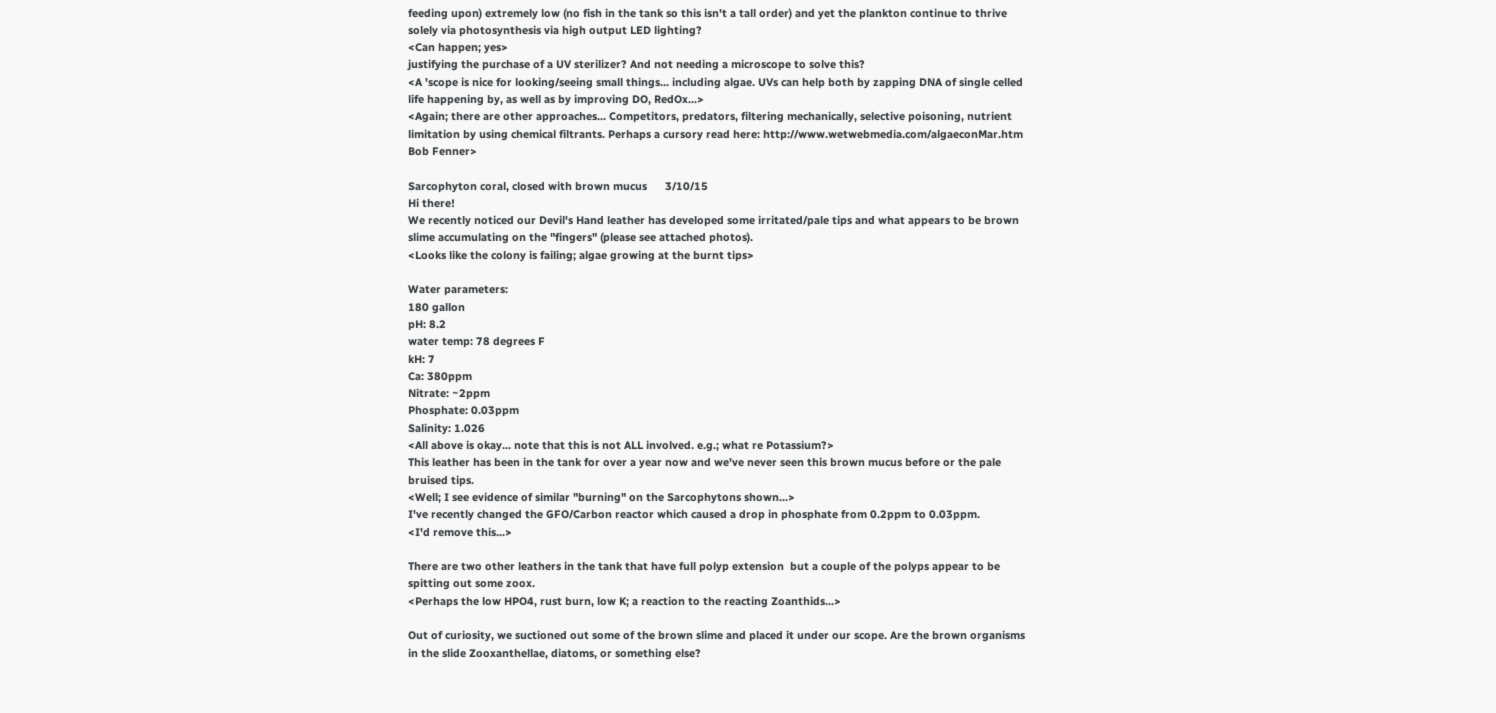feeding upon) extremely low (no fish in the tank so this isn't a tall order) and yet the plankton continue to thrive solely via photosynthesis via high output LED lighting?
<Can happen; yes>
justifying the purchase of a UV sterilizer? And not needing a microscope to solve this?
<A 'scope is nice for looking/seeing small things... including algae. UVs can help both by zapping DNA of single celled life happening by, as well as by improving DO, RedOx...>
<Again; there are other approaches... Competitors, predators, filtering mechanically, selective poisoning, nutrient limitation by using chemical filtrants. Perhaps a cursory read here: http://www.wetwebmedia.com/algaeconMar.htm
Bob Fenner>

Sarcophyton coral, closed with brown mucus      3/10/15
Hi there!
We recently noticed our Devil's Hand leather has developed some irritated/pale tips and what appears to be brown slime accumulating on the "fingers" (please see attached photos).
<Looks like the colony is failing; algae growing at the burnt tips>

Water parameters:
180 gallon
pH: 8.2
water temp: 78 degrees F
kH: 7
Ca: 380ppm
Nitrate: ~2ppm
Phosphate: 0.03ppm
Salinity: 1.026
<All above is okay... note that this is not ALL involved. e.g.; what re Potassium?>
This leather has been in the tank for over a year now and we've never seen this brown mucus before or the pale bruised tips.
<Well; I see evidence of similar "burning" on the Sarcophytons shown...>
I've recently changed the GFO/Carbon reactor which caused a drop in phosphate from 0.2ppm to 0.03ppm.
<I'd remove this...>

There are two other leathers in the tank that have full polyp extension  but a couple of the polyps appear to be spitting out some zoox.
<Perhaps the low HPO4, rust burn, low K; a reaction to the reacting Zoanthids...>

Out of curiosity, we suctioned out some of the brown slime and placed it under our scope. Are the brown organisms in the slide Zooxanthellae, diatoms, or something else?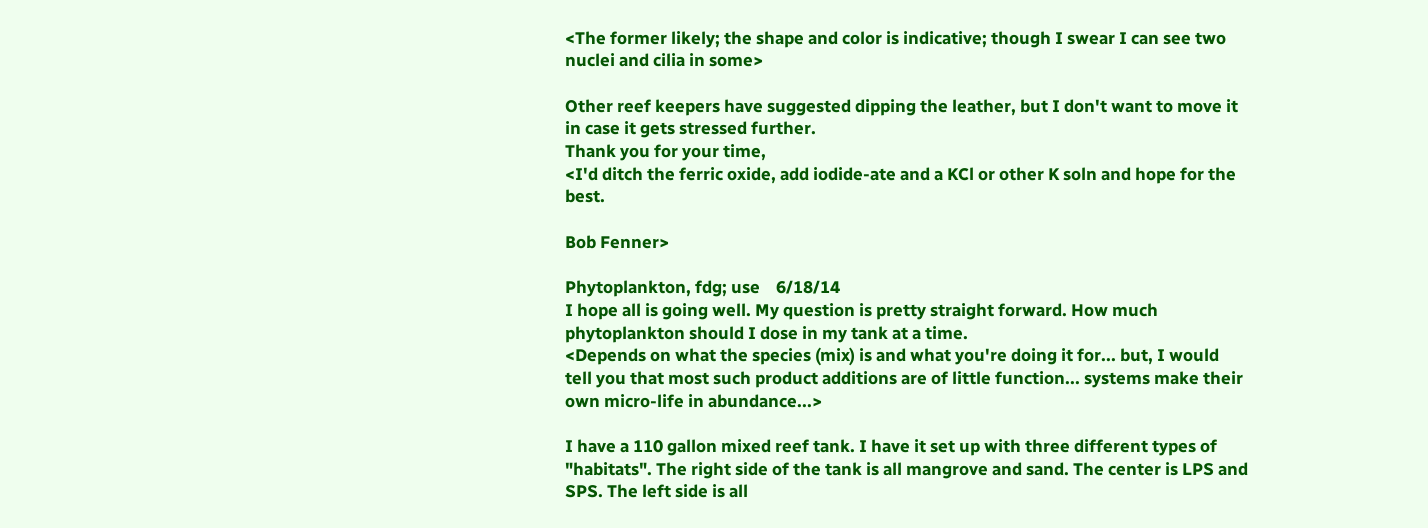<The former likely; the shape and color is indicative; though I swear I can see two nuclei and cilia in some>

Other reef keepers have suggested dipping the leather, but I don't want to move it in case it gets stressed further.
Thank you for your time,
<I'd ditch the ferric oxide, add iodide-ate and a KCl or other K soln and hope for the best.

Bob Fenner>

Phytoplankton, fdg; use    6/18/14
I hope all is going well. My question is pretty straight forward. How much phytoplankton should I dose in my tank at a time.
<Depends on what the species (mix) is and what you're doing it for... but, I would tell you that most such product additions are of little function... systems make their own micro-life in abundance...>

I have a 110 gallon mixed reef tank. I have it set up with three different types of "habitats". The right side of the tank is all mangrove and sand. The center is LPS and SPS. The left side is all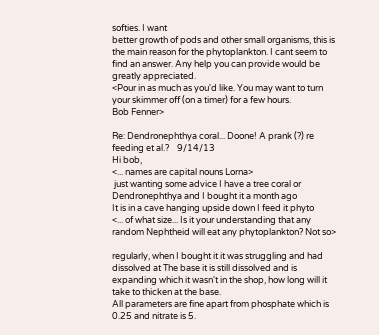softies. I want
better growth of pods and other small organisms, this is the main reason for the phytoplankton. I cant seem to find an answer. Any help you can provide would be greatly appreciated.
<Pour in as much as you'd like. You may want to turn your skimmer off (on a timer) for a few hours.
Bob Fenner>

Re: Dendronephthya coral... Doone! A prank (?) re feeding et al.?    9/14/13
Hi bob,
<... names are capital nouns Lorna>
 just wanting some advice I have a tree coral or Dendronephthya and I bought it a month ago
It is in a cave hanging upside down I feed it phyto
<... of what size... Is it your understanding that any random Nephtheid will eat any phytoplankton? Not so>

regularly, when I bought it it was struggling and had dissolved at The base it is still dissolved and is expanding which it wasn't in the shop, how long will it take to thicken at the base.
All parameters are fine apart from phosphate which is 0.25 and nitrate is 5.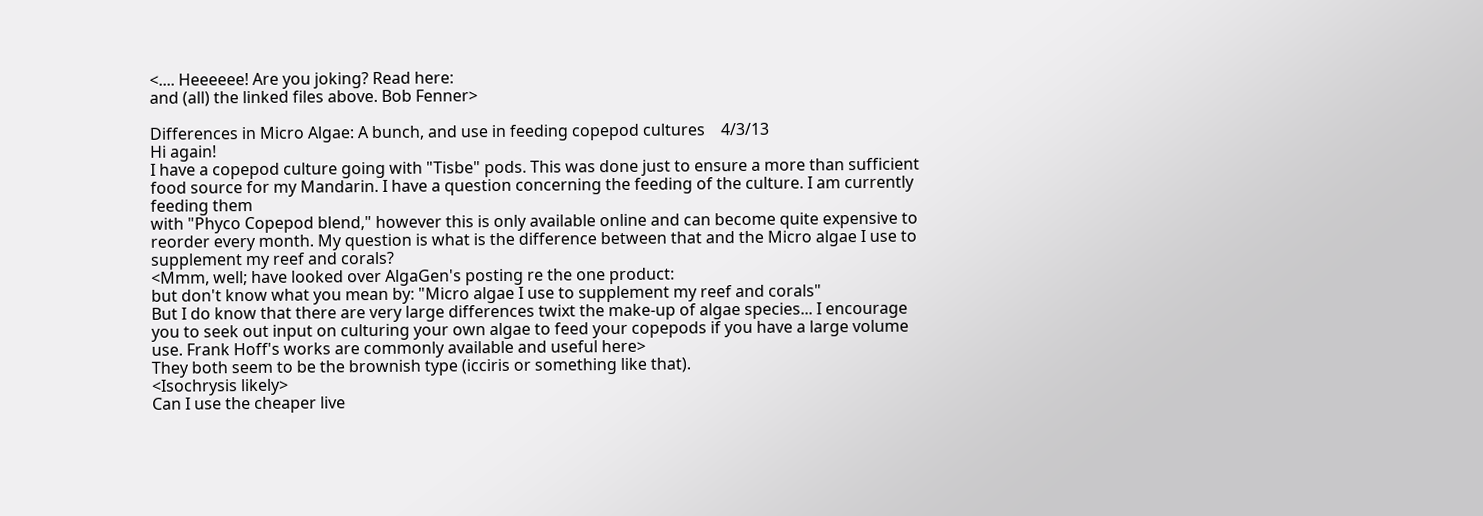<.... Heeeeee! Are you joking? Read here:
and (all) the linked files above. Bob Fenner>

Differences in Micro Algae: A bunch, and use in feeding copepod cultures    4/3/13
Hi again!
I have a copepod culture going with "Tisbe" pods. This was done just to ensure a more than sufficient food source for my Mandarin. I have a question concerning the feeding of the culture. I am currently feeding them
with "Phyco Copepod blend," however this is only available online and can become quite expensive to reorder every month. My question is what is the difference between that and the Micro algae I use to supplement my reef and corals?
<Mmm, well; have looked over AlgaGen's posting re the one product:
but don't know what you mean by: "Micro algae I use to supplement my reef and corals"
But I do know that there are very large differences twixt the make-up of algae species... I encourage you to seek out input on culturing your own algae to feed your copepods if you have a large volume use. Frank Hoff's works are commonly available and useful here>
They both seem to be the brownish type (icciris or something like that).
<Isochrysis likely>
Can I use the cheaper live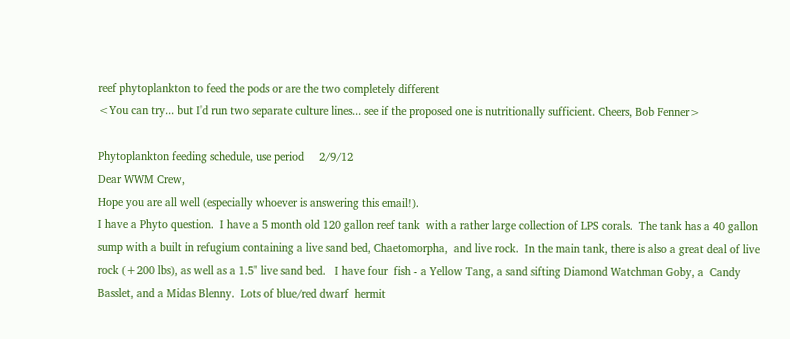reef phytoplankton to feed the pods or are the two completely different
<You can try... but I'd run two separate culture lines... see if the proposed one is nutritionally sufficient. Cheers, Bob Fenner>

Phytoplankton feeding schedule, use period     2/9/12
Dear WWM Crew,
Hope you are all well (especially whoever is answering this email!).
I have a Phyto question.  I have a 5 month old 120 gallon reef tank  with a rather large collection of LPS corals.  The tank has a 40 gallon  sump with a built in refugium containing a live sand bed, Chaetomorpha,  and live rock.  In the main tank, there is also a great deal of live  rock (+200 lbs), as well as a 1.5" live sand bed.   I have four  fish - a Yellow Tang, a sand sifting Diamond Watchman Goby, a  Candy  Basslet, and a Midas Blenny.  Lots of blue/red dwarf  hermit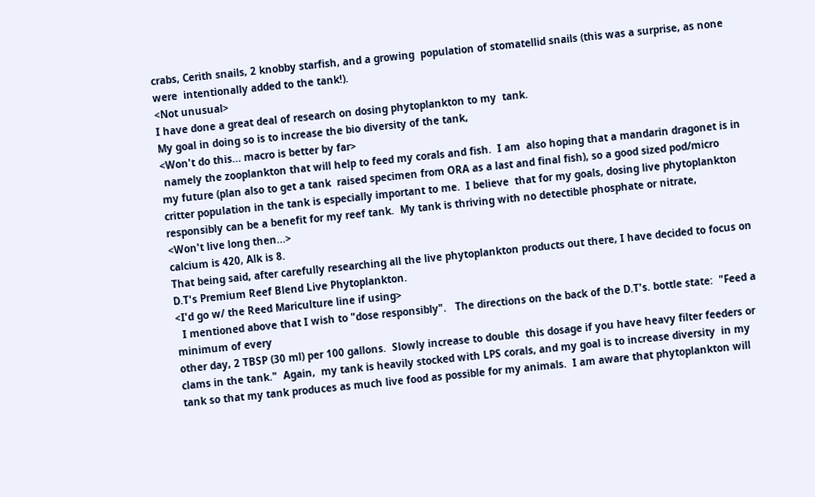crabs, Cerith snails, 2 knobby starfish, and a growing  population of stomatellid snails (this was a surprise, as none were  intentionally added to the tank!).
<Not unusual>
I have done a great deal of research on dosing phytoplankton to my  tank.
My goal in doing so is to increase the bio diversity of the tank,
<Won't do this... macro is better by far>
 namely the zooplankton that will help to feed my corals and fish.  I am  also hoping that a mandarin dragonet is in my future (plan also to get a tank  raised specimen from ORA as a last and final fish), so a good sized pod/micro  critter population in the tank is especially important to me.  I believe  that for my goals, dosing live phytoplankton responsibly can be a benefit for my reef tank.  My tank is thriving with no detectible phosphate or nitrate,
<Won't live long then...>
calcium is 420, Alk is 8.
That being said, after carefully researching all the live phytoplankton products out there, I have decided to focus on D.T's Premium Reef Blend Live Phytoplankton.
<I'd go w/ the Reed Mariculture line if using>
  I mentioned above that I wish to "dose responsibly".   The directions on the back of the D.T's. bottle state:  "Feed a minimum of every
other day, 2 TBSP (30 ml) per 100 gallons.  Slowly increase to double  this dosage if you have heavy filter feeders or clams in the tank."  Again,  my tank is heavily stocked with LPS corals, and my goal is to increase diversity  in my tank so that my tank produces as much live food as possible for my animals.  I am aware that phytoplankton will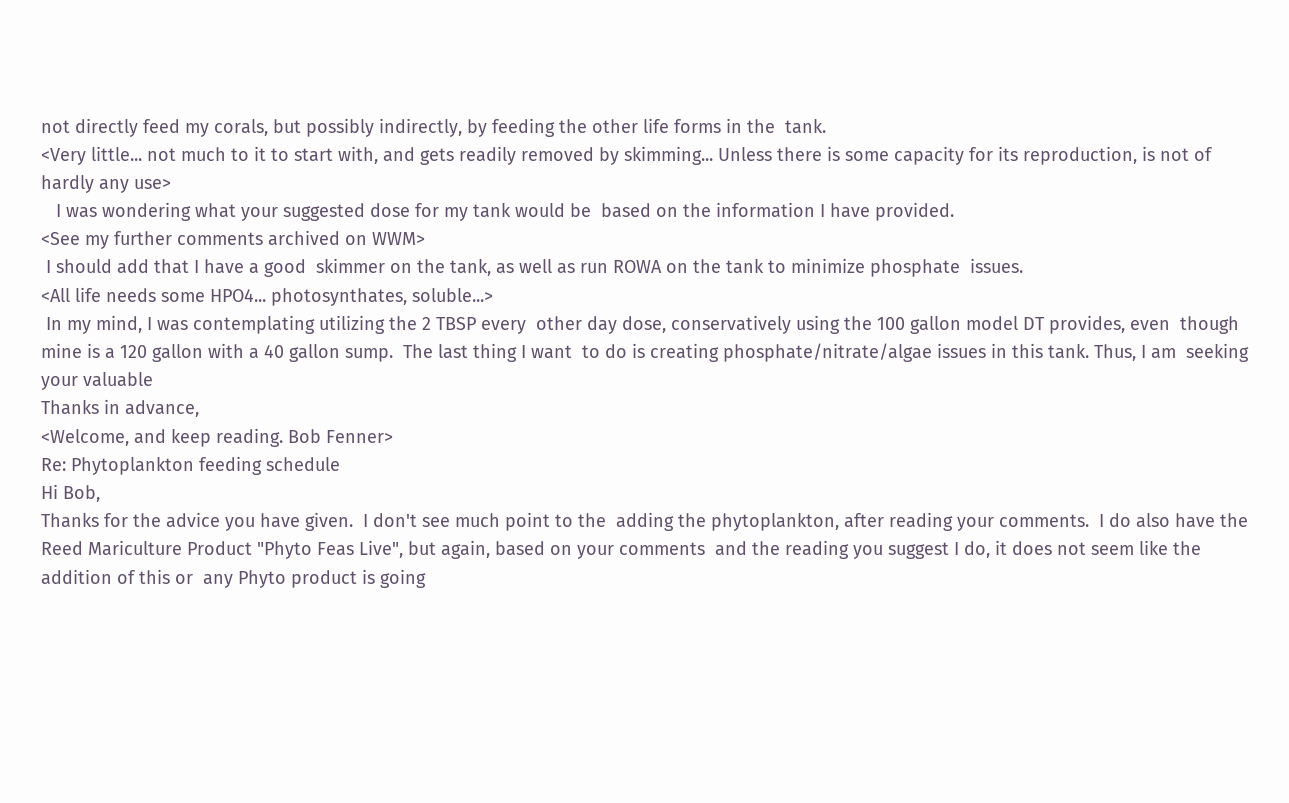not directly feed my corals, but possibly indirectly, by feeding the other life forms in the  tank.
<Very little... not much to it to start with, and gets readily removed by skimming... Unless there is some capacity for its reproduction, is not of hardly any use>
   I was wondering what your suggested dose for my tank would be  based on the information I have provided.
<See my further comments archived on WWM>
 I should add that I have a good  skimmer on the tank, as well as run ROWA on the tank to minimize phosphate  issues.
<All life needs some HPO4... photosynthates, soluble...>
 In my mind, I was contemplating utilizing the 2 TBSP every  other day dose, conservatively using the 100 gallon model DT provides, even  though mine is a 120 gallon with a 40 gallon sump.  The last thing I want  to do is creating phosphate/nitrate/algae issues in this tank. Thus, I am  seeking your valuable
Thanks in advance,
<Welcome, and keep reading. Bob Fenner>
Re: Phytoplankton feeding schedule
Hi Bob,
Thanks for the advice you have given.  I don't see much point to the  adding the phytoplankton, after reading your comments.  I do also have the  Reed Mariculture Product "Phyto Feas Live", but again, based on your comments  and the reading you suggest I do, it does not seem like the addition of this or  any Phyto product is going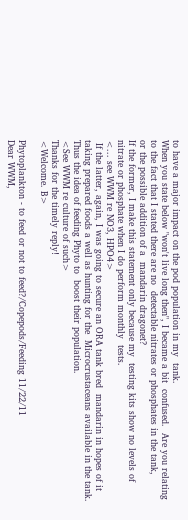to have a major impact on the pod population in my  tank.
When you state below "won't live long then", I became a bit  confused.  Are you relating to the fact that I stated there are no  detectable nitrates or phosphates in the tank,
or the possible addition of a  mandarin dragonet?
If the former, I make this statement only because my  testing kits show no levels of nitrate or phosphate when I do perform monthly  tests.
<... see WWM re NO3, HPO4>
 If the latter, again, I was going to secure an ORA tank bred  mandarin in hopes of it taking prepared foods a well as hunting for the  Microcrustaceans available in the tank.  Thus the idea of feeding Phyto to  boost their population.
<See WWM re culture of such>
Thanks for the timely reply!
<Welcome. B>

Phytoplankton - to feed or not to feed?/Copepods/Feeding 11/22/11
Dear WWM,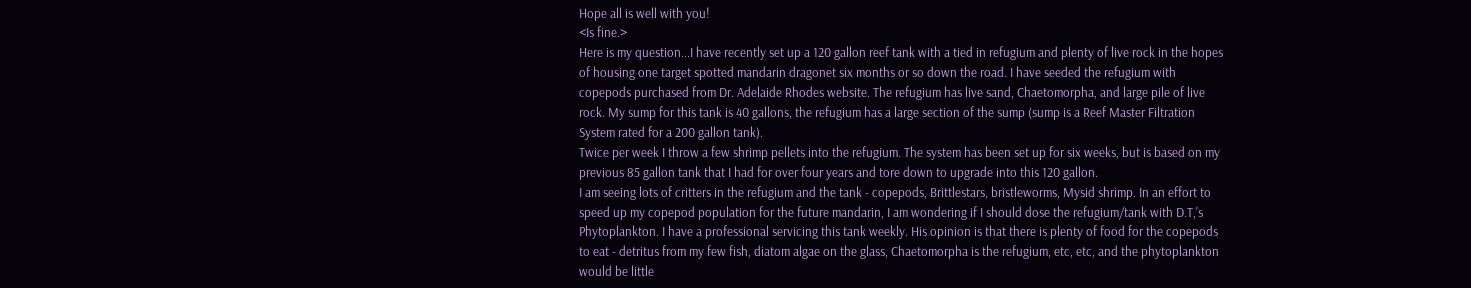Hope all is well with you!
<Is fine.>
Here is my question...I have recently set up a 120 gallon reef tank with a tied in refugium and plenty of live rock in the hopes of housing one target spotted mandarin dragonet six months or so down the road. I have seeded the refugium with copepods purchased from Dr. Adelaide Rhodes website. The refugium has live sand, Chaetomorpha, and large pile of live rock. My sump for this tank is 40 gallons, the refugium has a large section of the sump (sump is a Reef Master Filtration System rated for a 200 gallon tank).
Twice per week I throw a few shrimp pellets into the refugium. The system has been set up for six weeks, but is based on my previous 85 gallon tank that I had for over four years and tore down to upgrade into this 120 gallon.
I am seeing lots of critters in the refugium and the tank - copepods, Brittlestars, bristleworms, Mysid shrimp. In an effort to speed up my copepod population for the future mandarin, I am wondering if I should dose the refugium/tank with D.T,'s Phytoplankton. I have a professional servicing this tank weekly. His opinion is that there is plenty of food for the copepods to eat - detritus from my few fish, diatom algae on the glass, Chaetomorpha is the refugium, etc, etc, and the phytoplankton would be little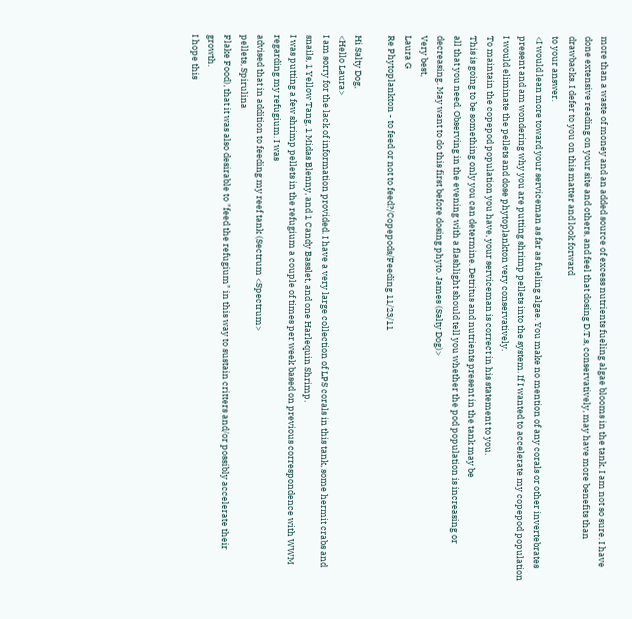more than a waste of money and an added source of excess nutrients fueling algae blooms in the tank. I am not so sure. I have done extensive reading on your site and others, and feel that dosing D.T.s, conservatively, may have more benefits than drawbacks. I defer to you on this matter and look forward
to your answer.
<I would lean more toward your serviceman as far as fueling algae. You make no mention of any corals or other invertebrates present and am wondering why you are putting shrimp pellets into the system. If I wanted to accelerate my copepod population I would eliminate the pellets and dose phytoplankton very conservatively.
To maintain the copepod population you have, your serviceman is correct in his statement to you.
This is going to be something only you can determine. Detritus and nutrients present in the tank may be
all that you need. Observing in the evening with a flashlight should tell you whether the pod population is increasing or decreasing. May want to do this first before dosing phyto. James (Salty Dog)>
Very best,
Laura G
Re Phytoplankton - to feed or not to feed?/Copepods/Feeding 11/23/11

Hi Salty Dog,
<Hello Laura>
I am sorry for the lack of information provided. I have a very large collection of LPS corals in this tank, some hermit crabs and snails, 1 Yellow Tang, 1 Midas Blenny, and 1 Candy Basslet, and one Harlequin Shrimp.
I was putting a few shrimp pellets in the refugium a couple of times per week based on previous correspondence with WWM regarding my refugium. I was
advised that in addition to feeding my reef tank (Sectrum <Spectrum>
pellets, Spirulina
Flake Food), that it was also desirable to "feed the refugium" in this way to sustain critters and/or possibly accelerate their growth.
I hope this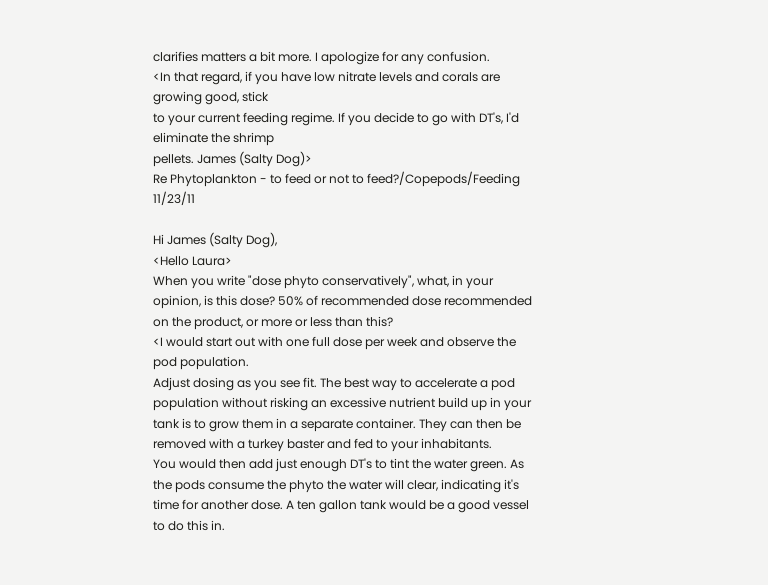clarifies matters a bit more. I apologize for any confusion.
<In that regard, if you have low nitrate levels and corals are growing good, stick
to your current feeding regime. If you decide to go with DT's, I'd eliminate the shrimp
pellets. James (Salty Dog)>
Re Phytoplankton - to feed or not to feed?/Copepods/Feeding 11/23/11

Hi James (Salty Dog),
<Hello Laura>
When you write "dose phyto conservatively", what, in your opinion, is this dose? 50% of recommended dose recommended on the product, or more or less than this?
<I would start out with one full dose per week and observe the pod population.
Adjust dosing as you see fit. The best way to accelerate a pod population without risking an excessive nutrient build up in your tank is to grow them in a separate container. They can then be removed with a turkey baster and fed to your inhabitants.
You would then add just enough DT's to tint the water green. As the pods consume the phyto the water will clear, indicating it's time for another dose. A ten gallon tank would be a good vessel to do this in.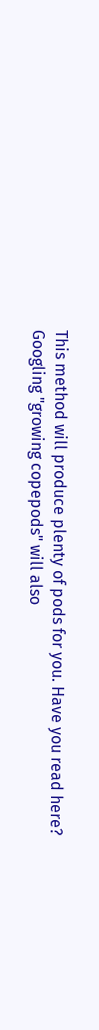This method will produce plenty of pods for you. Have you read here?
Googling "growing copepods" will also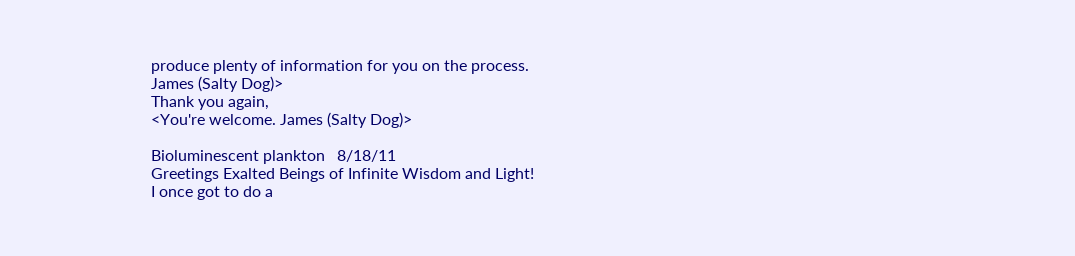produce plenty of information for you on the process.
James (Salty Dog)>
Thank you again,
<You're welcome. James (Salty Dog)>

Bioluminescent plankton   8/18/11
Greetings Exalted Beings of Infinite Wisdom and Light!
I once got to do a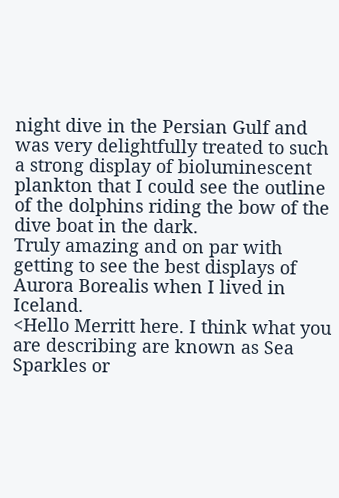night dive in the Persian Gulf and was very delightfully treated to such a strong display of bioluminescent plankton that I could see the outline of the dolphins riding the bow of the dive boat in the dark.
Truly amazing and on par with getting to see the best displays of Aurora Borealis when I lived in Iceland.
<Hello Merritt here. I think what you are describing are known as Sea Sparkles or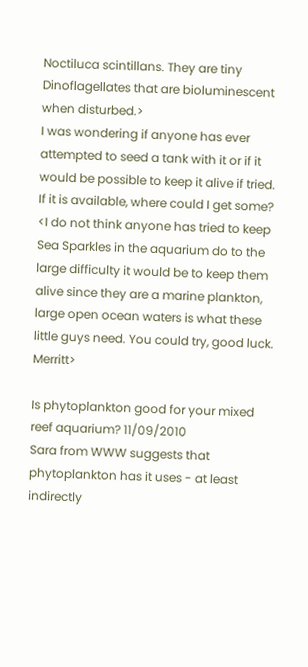Noctiluca scintillans. They are tiny Dinoflagellates that are bioluminescent when disturbed.>
I was wondering if anyone has ever attempted to seed a tank with it or if it would be possible to keep it alive if tried. If it is available, where could I get some?
<I do not think anyone has tried to keep Sea Sparkles in the aquarium do to the large difficulty it would be to keep them alive since they are a marine plankton, large open ocean waters is what these little guys need. You could try, good luck. Merritt>

Is phytoplankton good for your mixed reef aquarium? 11/09/2010
Sara from WWW suggests that phytoplankton has it uses - at least indirectly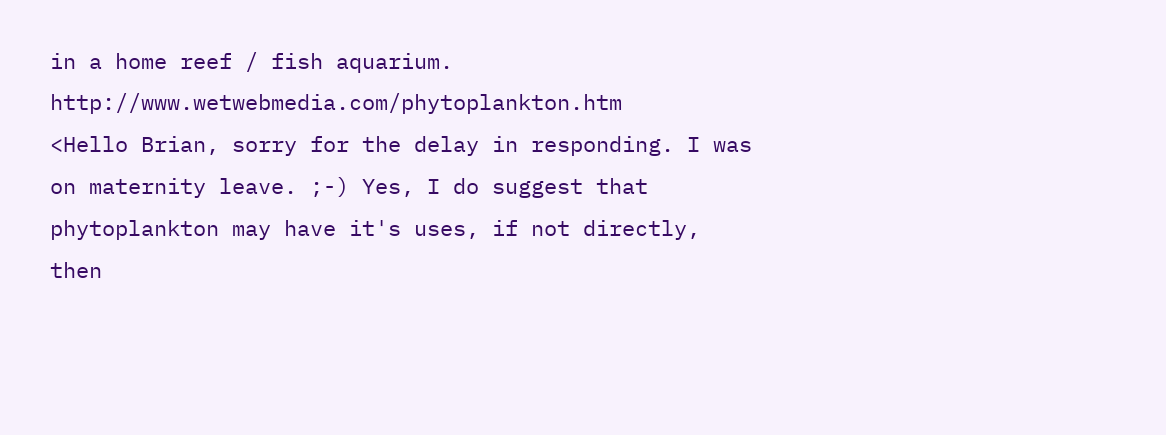in a home reef / fish aquarium. http://www.wetwebmedia.com/phytoplankton.htm
<Hello Brian, sorry for the delay in responding. I was on maternity leave. ;-) Yes, I do suggest that phytoplankton may have it's uses, if not directly, then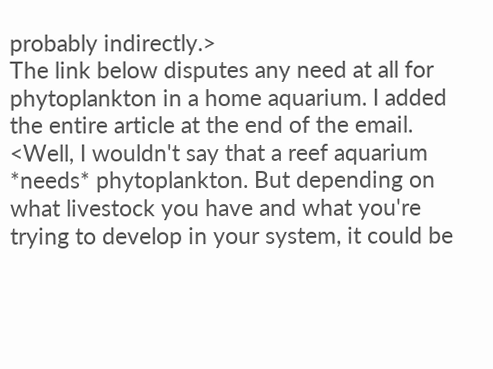probably indirectly.>
The link below disputes any need at all for phytoplankton in a home aquarium. I added the entire article at the end of the email.
<Well, I wouldn't say that a reef aquarium *needs* phytoplankton. But depending on what livestock you have and what you're trying to develop in your system, it could be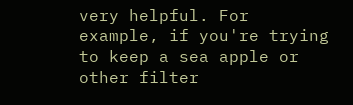very helpful. For example, if you're trying to keep a sea apple or other filter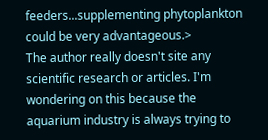feeders...supplementing phytoplankton could be very advantageous.>
The author really doesn't site any scientific research or articles. I'm wondering on this because the aquarium industry is always trying to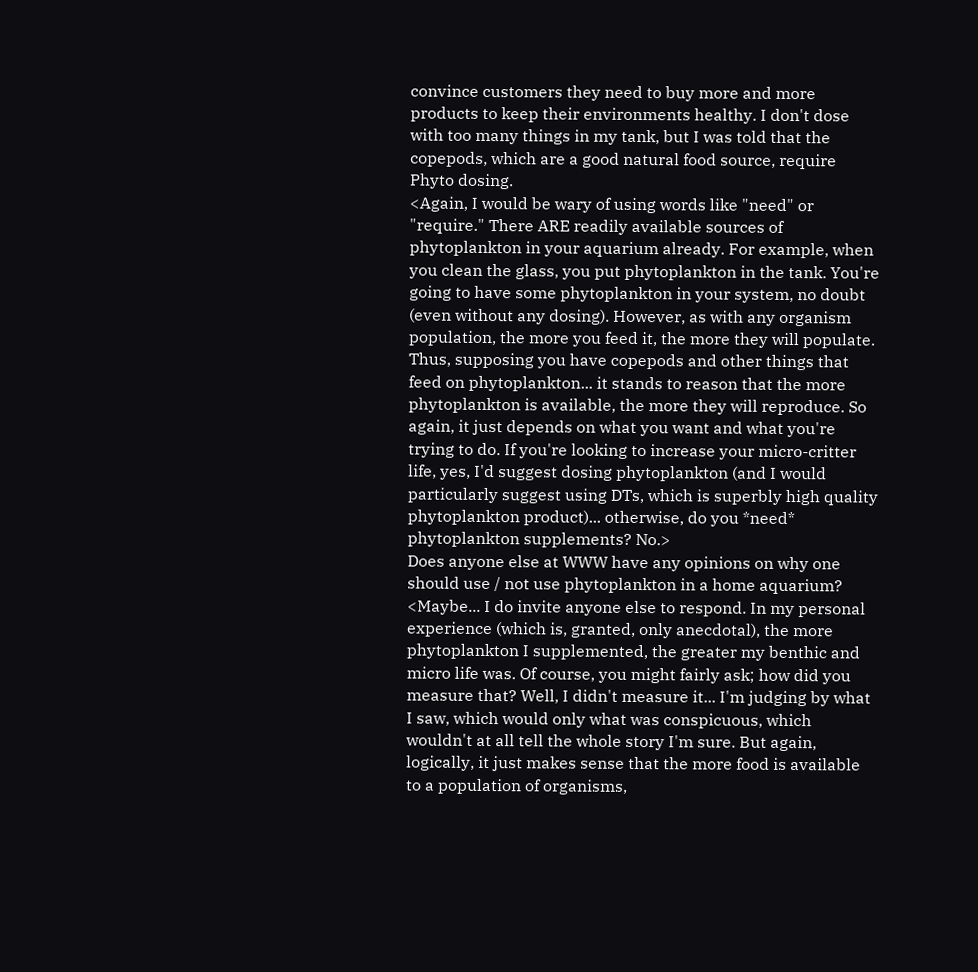convince customers they need to buy more and more products to keep their environments healthy. I don't dose with too many things in my tank, but I was told that the copepods, which are a good natural food source, require Phyto dosing.
<Again, I would be wary of using words like "need" or "require." There ARE readily available sources of phytoplankton in your aquarium already. For example, when you clean the glass, you put phytoplankton in the tank. You're going to have some phytoplankton in your system, no doubt (even without any dosing). However, as with any organism population, the more you feed it, the more they will populate. Thus, supposing you have copepods and other things that feed on phytoplankton... it stands to reason that the more phytoplankton is available, the more they will reproduce. So again, it just depends on what you want and what you're trying to do. If you're looking to increase your micro-critter life, yes, I'd suggest dosing phytoplankton (and I would particularly suggest using DTs, which is superbly high quality phytoplankton product)... otherwise, do you *need* phytoplankton supplements? No.>
Does anyone else at WWW have any opinions on why one should use / not use phytoplankton in a home aquarium?
<Maybe... I do invite anyone else to respond. In my personal experience (which is, granted, only anecdotal), the more phytoplankton I supplemented, the greater my benthic and micro life was. Of course, you might fairly ask; how did you measure that? Well, I didn't measure it... I'm judging by what I saw, which would only what was conspicuous, which wouldn't at all tell the whole story I'm sure. But again, logically, it just makes sense that the more food is available to a population of organisms,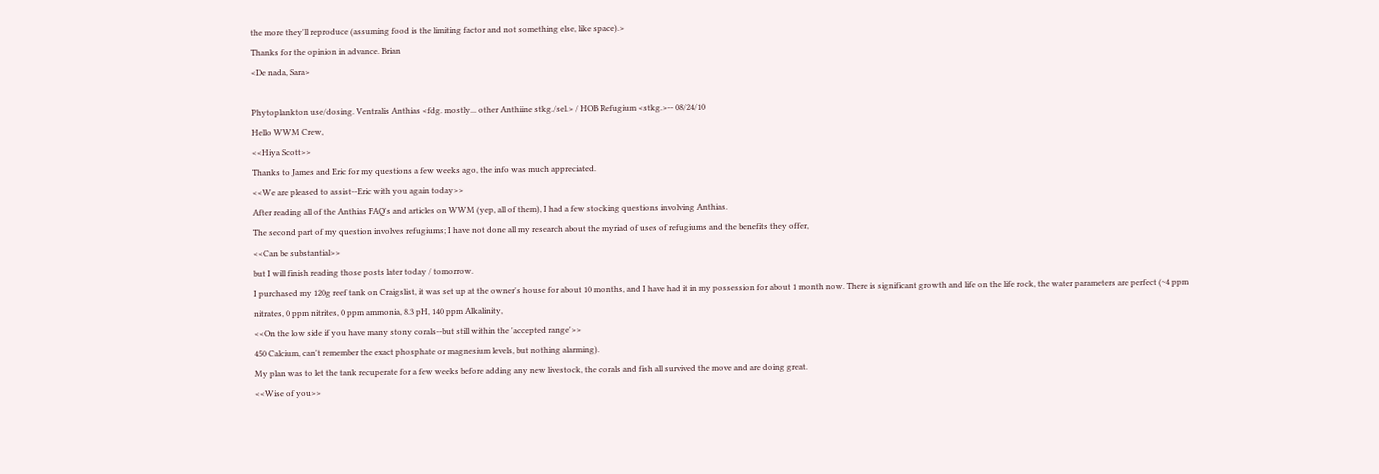the more they'll reproduce (assuming food is the limiting factor and not something else, like space).>
Thanks for the opinion in advance. Brian
<De nada, Sara>

Phytoplankton use/dosing. Ventralis Anthias <fdg. mostly... other Anthiine stkg./sel.> / HOB Refugium <stkg.>-- 08/24/10
Hello WWM Crew,
<<Hiya Scott>>
Thanks to James and Eric for my questions a few weeks ago, the info was much appreciated.
<<We are pleased to assist--Eric with you again today>>
After reading all of the Anthias FAQ's and articles on WWM (yep, all of them), I had a few stocking questions involving Anthias.
The second part of my question involves refugiums; I have not done all my research about the myriad of uses of refugiums and the benefits they offer,
<<Can be substantial>>
but I will finish reading those posts later today / tomorrow.
I purchased my 120g reef tank on Craigslist, it was set up at the owner's house for about 10 months, and I have had it in my possession for about 1 month now. There is significant growth and life on the life rock, the water parameters are perfect (~4 ppm nitrates, 0 ppm nitrites, 0 ppm ammonia, 8.3 pH, 140 ppm Alkalinity,
<<On the low side if you have many stony corals--but still within the 'accepted range'>>
450 Calcium, can't remember the exact phosphate or magnesium levels, but nothing alarming).
My plan was to let the tank recuperate for a few weeks before adding any new livestock, the corals and fish all survived the move and are doing great.
<<Wise of you>>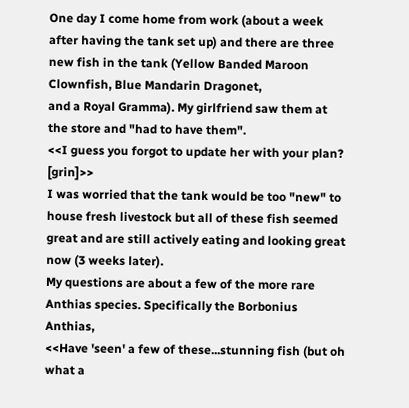One day I come home from work (about a week after having the tank set up) and there are three new fish in the tank (Yellow Banded Maroon Clownfish, Blue Mandarin Dragonet,
and a Royal Gramma). My girlfriend saw them at the store and "had to have them".
<<I guess you forgot to update her with your plan? [grin]>>
I was worried that the tank would be too "new" to house fresh livestock but all of these fish seemed great and are still actively eating and looking great now (3 weeks later).
My questions are about a few of the more rare Anthias species. Specifically the Borbonius Anthias,
<<Have 'seen' a few of these...stunning fish (but oh what a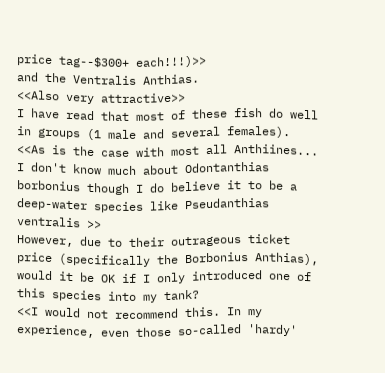price tag--$300+ each!!!)>>
and the Ventralis Anthias.
<<Also very attractive>>
I have read that most of these fish do well in groups (1 male and several females).
<<As is the case with most all Anthiines... I don't know much about Odontanthias borbonius though I do believe it to be a deep-water species like Pseudanthias ventralis >>
However, due to their outrageous ticket price (specifically the Borbonius Anthias),
would it be OK if I only introduced one of this species into my tank?
<<I would not recommend this. In my experience, even those so-called 'hardy'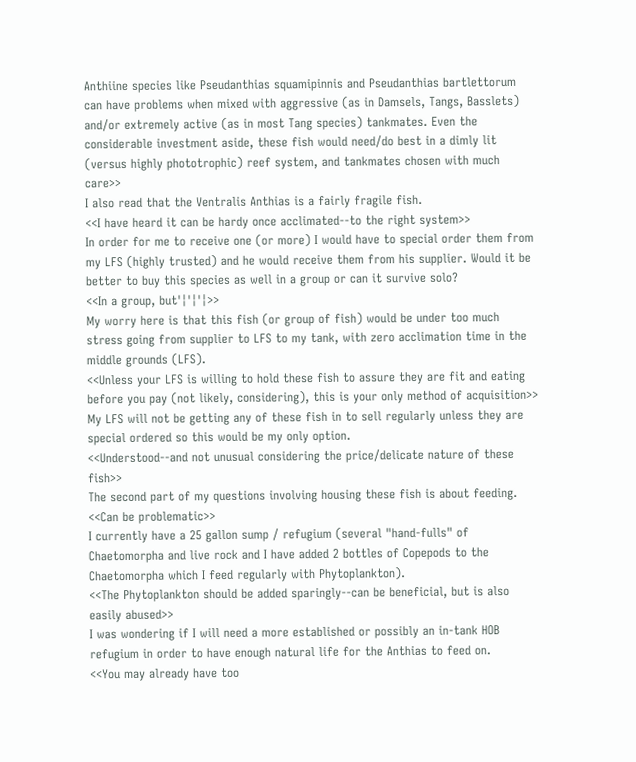Anthiine species like Pseudanthias squamipinnis and Pseudanthias bartlettorum can have problems when mixed with aggressive (as in Damsels, Tangs, Basslets) and/or extremely active (as in most Tang species) tankmates. Even the considerable investment aside, these fish would need/do best in a dimly lit (versus highly phototrophic) reef system, and tankmates chosen with much care>>
I also read that the Ventralis Anthias is a fairly fragile fish.
<<I have heard it can be hardy once acclimated--to the right system>>
In order for me to receive one (or more) I would have to special order them from my LFS (highly trusted) and he would receive them from his supplier. Would it be better to buy this species as well in a group or can it survive solo?
<<In a group, but'¦'¦'¦>>
My worry here is that this fish (or group of fish) would be under too much stress going from supplier to LFS to my tank, with zero acclimation time in the middle grounds (LFS).
<<Unless your LFS is willing to hold these fish to assure they are fit and eating before you pay (not likely, considering), this is your only method of acquisition>>
My LFS will not be getting any of these fish in to sell regularly unless they are special ordered so this would be my only option.
<<Understood--and not unusual considering the price/delicate nature of these fish>>
The second part of my questions involving housing these fish is about feeding.
<<Can be problematic>>
I currently have a 25 gallon sump / refugium (several "hand-fulls" of Chaetomorpha and live rock and I have added 2 bottles of Copepods to the Chaetomorpha which I feed regularly with Phytoplankton).
<<The Phytoplankton should be added sparingly--can be beneficial, but is also easily abused>>
I was wondering if I will need a more established or possibly an in-tank HOB refugium in order to have enough natural life for the Anthias to feed on.
<<You may already have too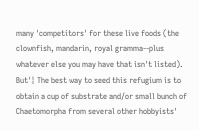many 'competitors' for these live foods (the clownfish, mandarin, royal gramma--plus whatever else you may have that isn't listed). But'¦ The best way to seed this refugium is to obtain a cup of substrate and/or small bunch of Chaetomorpha from several other hobbyists'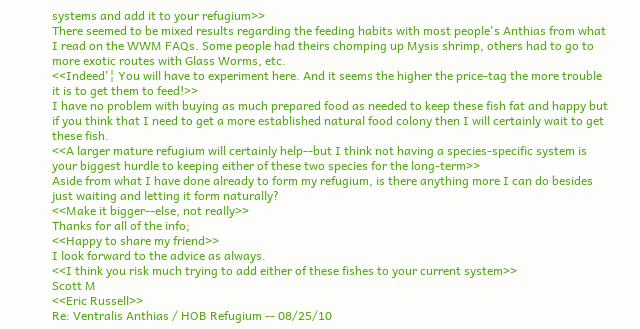systems and add it to your refugium>>
There seemed to be mixed results regarding the feeding habits with most people's Anthias from what I read on the WWM FAQs. Some people had theirs chomping up Mysis shrimp, others had to go to more exotic routes with Glass Worms, etc.
<<Indeed'¦ You will have to experiment here. And it seems the higher the price-tag the more trouble it is to get them to feed!>>
I have no problem with buying as much prepared food as needed to keep these fish fat and happy but if you think that I need to get a more established natural food colony then I will certainly wait to get these fish.
<<A larger mature refugium will certainly help--but I think not having a species-specific system is your biggest hurdle to keeping either of these two species for the long-term>>
Aside from what I have done already to form my refugium, is there anything more I can do besides just waiting and letting it form naturally?
<<Make it bigger--else, not really>>
Thanks for all of the info;
<<Happy to share my friend>>
I look forward to the advice as always.
<<I think you risk much trying to add either of these fishes to your current system>>
Scott M
<<Eric Russell>>
Re: Ventralis Anthias / HOB Refugium -- 08/25/10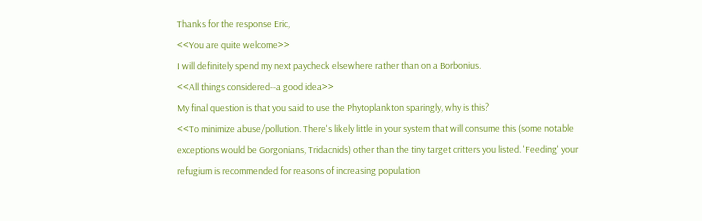Thanks for the response Eric,
<<You are quite welcome>>
I will definitely spend my next paycheck elsewhere rather than on a Borbonius.
<<All things considered--a good idea>>
My final question is that you said to use the Phytoplankton sparingly, why is this?
<<To minimize abuse/pollution. There's likely little in your system that will consume this (some notable exceptions would be Gorgonians, Tridacnids) other than the tiny target critters you listed. 'Feeding' your refugium is recommended for reasons of increasing population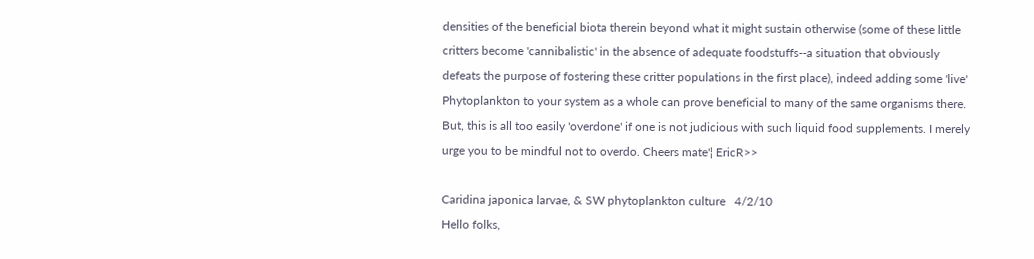densities of the beneficial biota therein beyond what it might sustain otherwise (some of these little critters become 'cannibalistic' in the absence of adequate foodstuffs--a situation that obviously defeats the purpose of fostering these critter populations in the first place), indeed adding some 'live' Phytoplankton to your system as a whole can prove beneficial to many of the same organisms there. But, this is all too easily 'overdone' if one is not judicious with such liquid food supplements. I merely urge you to be mindful not to overdo. Cheers mate'¦ EricR>>

Caridina japonica larvae, & SW phytoplankton culture   4/2/10
Hello folks,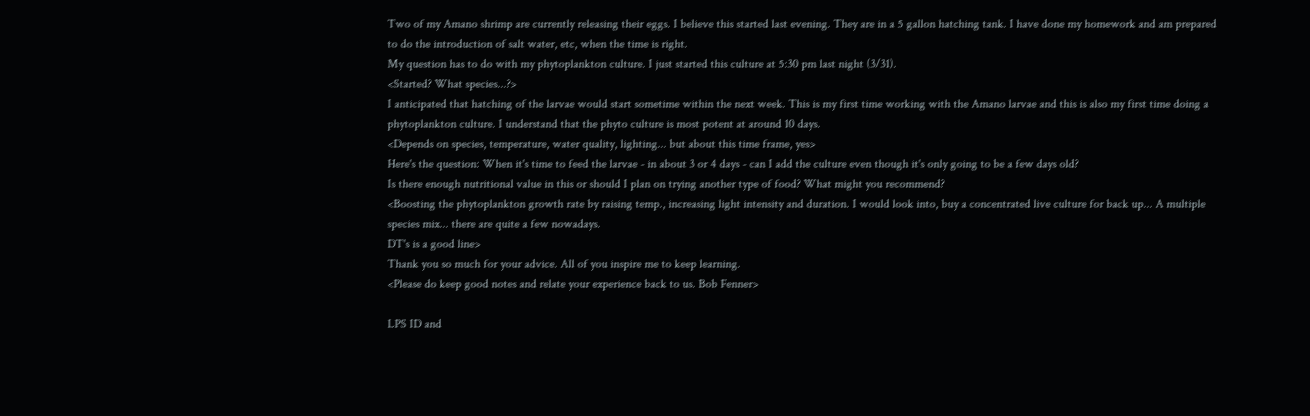Two of my Amano shrimp are currently releasing their eggs. I believe this started last evening. They are in a 5 gallon hatching tank. I have done my homework and am prepared to do the introduction of salt water, etc, when the time is right.
My question has to do with my phytoplankton culture. I just started this culture at 5:30 pm last night (3/31).
<Started? What species...?>
I anticipated that hatching of the larvae would start sometime within the next week. This is my first time working with the Amano larvae and this is also my first time doing a phytoplankton culture. I understand that the phyto culture is most potent at around 10 days.
<Depends on species, temperature, water quality, lighting... but about this time frame, yes>
Here's the question: When it's time to feed the larvae - in about 3 or 4 days - can I add the culture even though it's only going to be a few days old?
Is there enough nutritional value in this or should I plan on trying another type of food? What might you recommend?
<Boosting the phytoplankton growth rate by raising temp., increasing light intensity and duration. I would look into, buy a concentrated live culture for back up... A multiple species mix... there are quite a few nowadays.
DT's is a good line>
Thank you so much for your advice. All of you inspire me to keep learning.
<Please do keep good notes and relate your experience back to us. Bob Fenner>

LPS ID and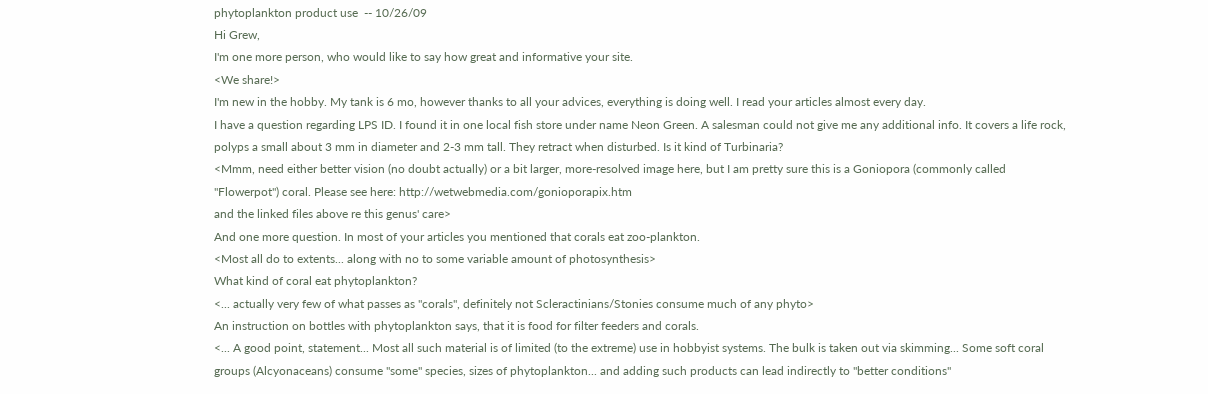phytoplankton product use  -- 10/26/09
Hi Grew,
I'm one more person, who would like to say how great and informative your site.
<We share!>
I'm new in the hobby. My tank is 6 mo, however thanks to all your advices, everything is doing well. I read your articles almost every day.
I have a question regarding LPS ID. I found it in one local fish store under name Neon Green. A salesman could not give me any additional info. It covers a life rock, polyps a small about 3 mm in diameter and 2-3 mm tall. They retract when disturbed. Is it kind of Turbinaria?
<Mmm, need either better vision (no doubt actually) or a bit larger, more-resolved image here, but I am pretty sure this is a Goniopora (commonly called "Flowerpot") coral. Please see here: http://wetwebmedia.com/gonioporapix.htm
and the linked files above re this genus' care>
And one more question. In most of your articles you mentioned that corals eat zoo-plankton.
<Most all do to extents... along with no to some variable amount of photosynthesis>
What kind of coral eat phytoplankton?
<... actually very few of what passes as "corals", definitely not Scleractinians/Stonies consume much of any phyto>
An instruction on bottles with phytoplankton says, that it is food for filter feeders and corals.
<... A good point, statement... Most all such material is of limited (to the extreme) use in hobbyist systems. The bulk is taken out via skimming... Some soft coral groups (Alcyonaceans) consume "some" species, sizes of phytoplankton... and adding such products can lead indirectly to "better conditions"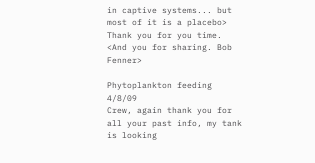in captive systems... but most of it is a placebo>
Thank you for you time.
<And you for sharing. Bob Fenner>

Phytoplankton feeding   4/8/09
Crew, again thank you for all your past info, my tank is looking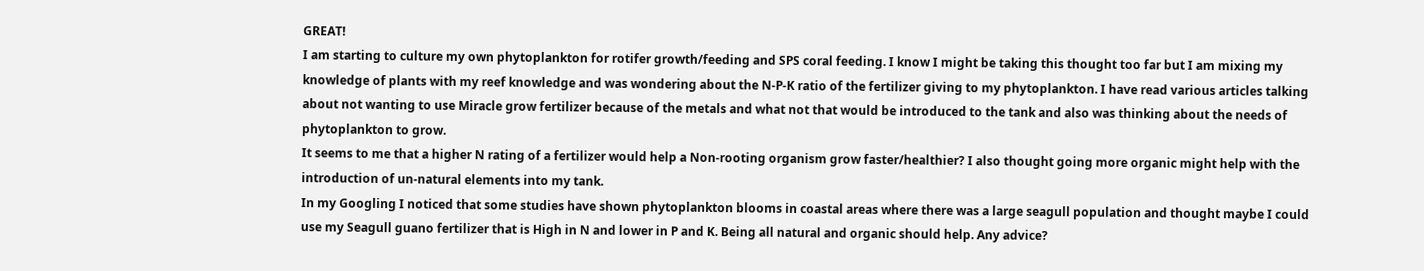GREAT!
I am starting to culture my own phytoplankton for rotifer growth/feeding and SPS coral feeding. I know I might be taking this thought too far but I am mixing my knowledge of plants with my reef knowledge and was wondering about the N-P-K ratio of the fertilizer giving to my phytoplankton. I have read various articles talking about not wanting to use Miracle grow fertilizer because of the metals and what not that would be introduced to the tank and also was thinking about the needs of phytoplankton to grow.
It seems to me that a higher N rating of a fertilizer would help a Non-rooting organism grow faster/healthier? I also thought going more organic might help with the introduction of un-natural elements into my tank.
In my Googling I noticed that some studies have shown phytoplankton blooms in coastal areas where there was a large seagull population and thought maybe I could use my Seagull guano fertilizer that is High in N and lower in P and K. Being all natural and organic should help. Any advice?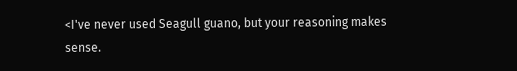<I've never used Seagull guano, but your reasoning makes sense.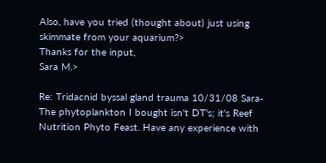Also, have you tried (thought about) just using skimmate from your aquarium?>
Thanks for the input,
Sara M.>

Re: Tridacnid byssal gland trauma 10/31/08 Sara- The phytoplankton I bought isn't DT's; it's Reef Nutrition Phyto Feast. Have any experience with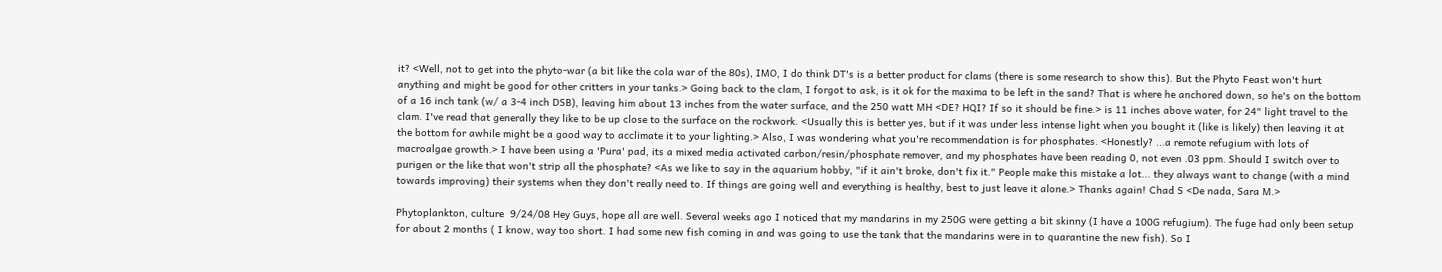it? <Well, not to get into the phyto-war (a bit like the cola war of the 80s), IMO, I do think DT's is a better product for clams (there is some research to show this). But the Phyto Feast won't hurt anything and might be good for other critters in your tanks.> Going back to the clam, I forgot to ask, is it ok for the maxima to be left in the sand? That is where he anchored down, so he's on the bottom of a 16 inch tank (w/ a 3-4 inch DSB), leaving him about 13 inches from the water surface, and the 250 watt MH <DE? HQI? If so it should be fine.> is 11 inches above water, for 24" light travel to the clam. I've read that generally they like to be up close to the surface on the rockwork. <Usually this is better yes, but if it was under less intense light when you bought it (like is likely) then leaving it at the bottom for awhile might be a good way to acclimate it to your lighting.> Also, I was wondering what you're recommendation is for phosphates. <Honestly? ...a remote refugium with lots of macroalgae growth.> I have been using a 'Pura' pad, its a mixed media activated carbon/resin/phosphate remover, and my phosphates have been reading 0, not even .03 ppm. Should I switch over to purigen or the like that won't strip all the phosphate? <As we like to say in the aquarium hobby, "if it ain't broke, don't fix it." People make this mistake a lot... they always want to change (with a mind towards improving) their systems when they don't really need to. If things are going well and everything is healthy, best to just leave it alone.> Thanks again! Chad S <De nada, Sara M.>

Phytoplankton, culture  9/24/08 Hey Guys, hope all are well. Several weeks ago I noticed that my mandarins in my 250G were getting a bit skinny (I have a 100G refugium). The fuge had only been setup for about 2 months ( I know, way too short. I had some new fish coming in and was going to use the tank that the mandarins were in to quarantine the new fish). So I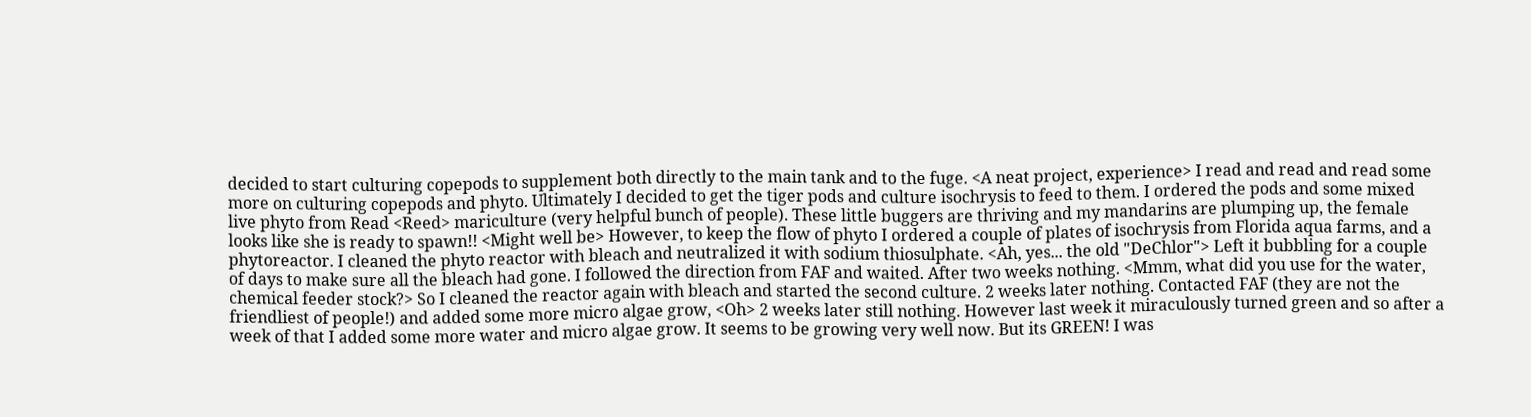decided to start culturing copepods to supplement both directly to the main tank and to the fuge. <A neat project, experience> I read and read and read some more on culturing copepods and phyto. Ultimately I decided to get the tiger pods and culture isochrysis to feed to them. I ordered the pods and some mixed live phyto from Read <Reed> mariculture (very helpful bunch of people). These little buggers are thriving and my mandarins are plumping up, the female looks like she is ready to spawn!! <Might well be> However, to keep the flow of phyto I ordered a couple of plates of isochrysis from Florida aqua farms, and a phytoreactor. I cleaned the phyto reactor with bleach and neutralized it with sodium thiosulphate. <Ah, yes... the old "DeChlor"> Left it bubbling for a couple of days to make sure all the bleach had gone. I followed the direction from FAF and waited. After two weeks nothing. <Mmm, what did you use for the water, chemical feeder stock?> So I cleaned the reactor again with bleach and started the second culture. 2 weeks later nothing. Contacted FAF (they are not the friendliest of people!) and added some more micro algae grow, <Oh> 2 weeks later still nothing. However last week it miraculously turned green and so after a week of that I added some more water and micro algae grow. It seems to be growing very well now. But its GREEN! I was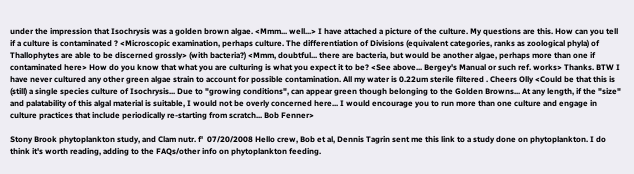under the impression that Isochrysis was a golden brown algae. <Mmm... well...> I have attached a picture of the culture. My questions are this. How can you tell if a culture is contaminated ? <Microscopic examination, perhaps culture. The differentiation of Divisions (equivalent categories, ranks as zoological phyla) of Thallophytes are able to be discerned grossly> (with bacteria?) <Mmm, doubtful... there are bacteria, but would be another algae, perhaps more than one if contaminated here> How do you know that what you are culturing is what you expect it to be? <See above... Bergey's Manual or such ref. works> Thanks. BTW I have never cultured any other green algae strain to account for possible contamination. All my water is 0.22um sterile filtered . Cheers Olly <Could be that this is (still) a single species culture of Isochrysis... Due to "growing conditions", can appear green though belonging to the Golden Browns... At any length, if the "size" and palatability of this algal material is suitable, I would not be overly concerned here... I would encourage you to run more than one culture and engage in culture practices that include periodically re-starting from scratch... Bob Fenner>

Stony Brook phytoplankton study, and Clam nutr. f'  07/20/2008 Hello crew, Bob et al, Dennis Tagrin sent me this link to a study done on phytoplankton. I do think it's worth reading, adding to the FAQs/other info on phytoplankton feeding.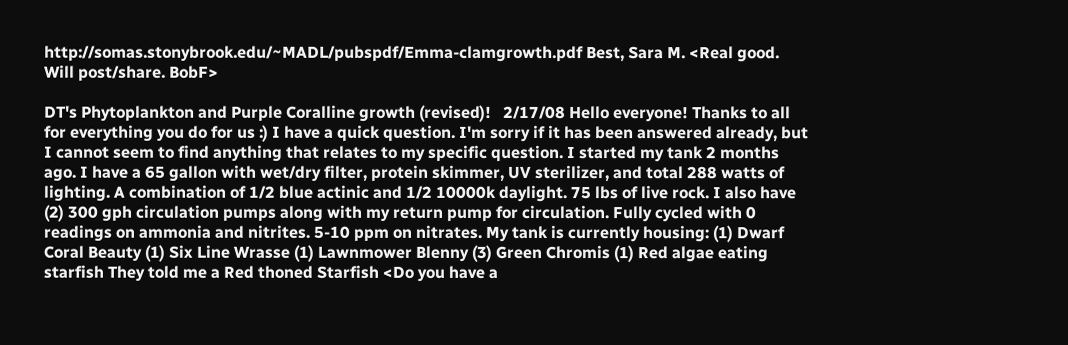http://somas.stonybrook.edu/~MADL/pubspdf/Emma-clamgrowth.pdf Best, Sara M. <Real good. Will post/share. BobF>

DT's Phytoplankton and Purple Coralline growth (revised)!   2/17/08 Hello everyone! Thanks to all for everything you do for us :) I have a quick question. I'm sorry if it has been answered already, but I cannot seem to find anything that relates to my specific question. I started my tank 2 months ago. I have a 65 gallon with wet/dry filter, protein skimmer, UV sterilizer, and total 288 watts of lighting. A combination of 1/2 blue actinic and 1/2 10000k daylight. 75 lbs of live rock. I also have (2) 300 gph circulation pumps along with my return pump for circulation. Fully cycled with 0 readings on ammonia and nitrites. 5-10 ppm on nitrates. My tank is currently housing: (1) Dwarf Coral Beauty (1) Six Line Wrasse (1) Lawnmower Blenny (3) Green Chromis (1) Red algae eating starfish They told me a Red thoned Starfish <Do you have a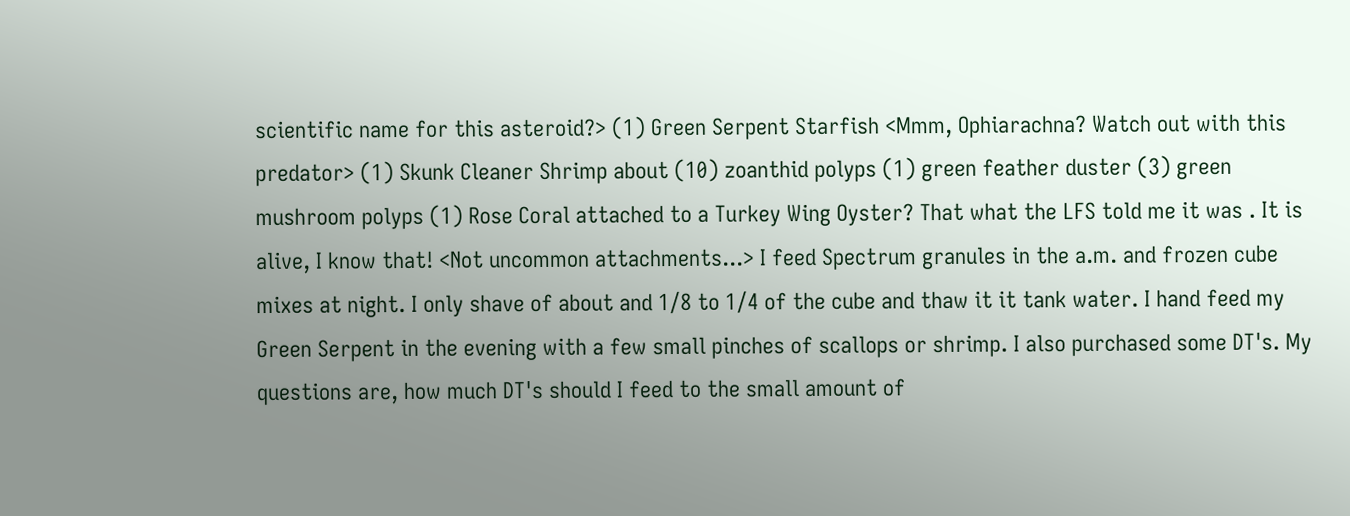scientific name for this asteroid?> (1) Green Serpent Starfish <Mmm, Ophiarachna? Watch out with this predator> (1) Skunk Cleaner Shrimp about (10) zoanthid polyps (1) green feather duster (3) green mushroom polyps (1) Rose Coral attached to a Turkey Wing Oyster? That what the LFS told me it was . It is alive, I know that! <Not uncommon attachments...> I feed Spectrum granules in the a.m. and frozen cube mixes at night. I only shave of about and 1/8 to 1/4 of the cube and thaw it it tank water. I hand feed my Green Serpent in the evening with a few small pinches of scallops or shrimp. I also purchased some DT's. My questions are, how much DT's should I feed to the small amount of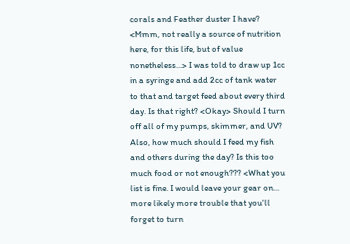corals and Feather duster I have? <Mmm, not really a source of nutrition here, for this life, but of value nonetheless...> I was told to draw up 1cc in a syringe and add 2cc of tank water to that and target feed about every third day. Is that right? <Okay> Should I turn off all of my pumps, skimmer, and UV? Also, how much should I feed my fish and others during the day? Is this too much food or not enough??? <What you list is fine. I would leave your gear on... more likely more trouble that you'll forget to turn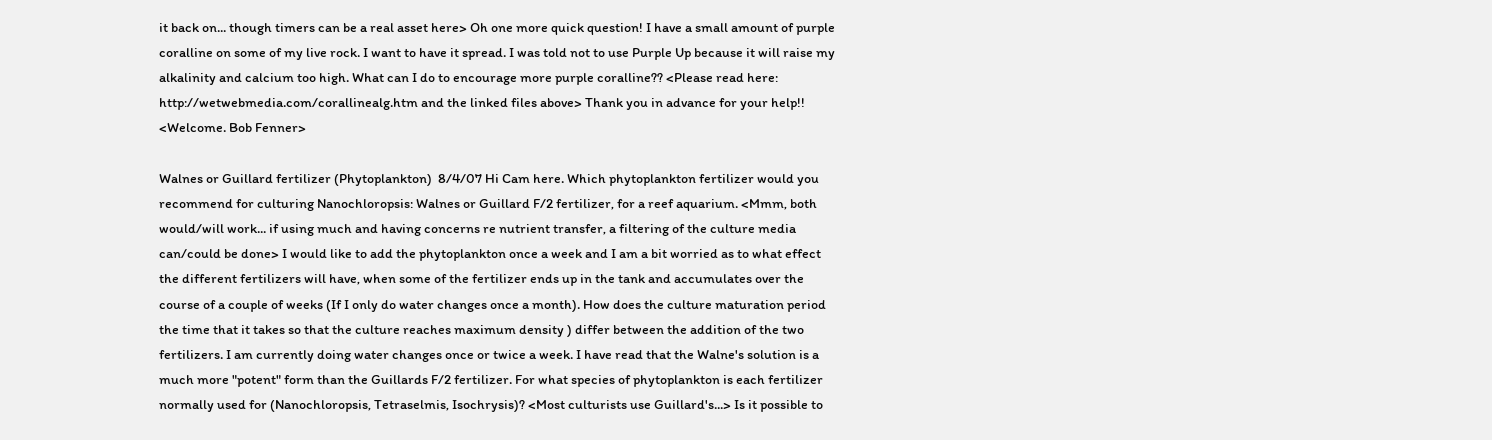it back on... though timers can be a real asset here> Oh one more quick question! I have a small amount of purple coralline on some of my live rock. I want to have it spread. I was told not to use Purple Up because it will raise my alkalinity and calcium too high. What can I do to encourage more purple coralline?? <Please read here: http://wetwebmedia.com/corallinealg.htm and the linked files above> Thank you in advance for your help!! <Welcome. Bob Fenner>

Walnes or Guillard fertilizer (Phytoplankton)  8/4/07 Hi Cam here. Which phytoplankton fertilizer would you recommend for culturing Nanochloropsis: Walnes or Guillard F/2 fertilizer, for a reef aquarium. <Mmm, both would/will work... if using much and having concerns re nutrient transfer, a filtering of the culture media can/could be done> I would like to add the phytoplankton once a week and I am a bit worried as to what effect the different fertilizers will have, when some of the fertilizer ends up in the tank and accumulates over the course of a couple of weeks (If I only do water changes once a month). How does the culture maturation period the time that it takes so that the culture reaches maximum density ) differ between the addition of the two fertilizers. I am currently doing water changes once or twice a week. I have read that the Walne's solution is a much more "potent" form than the Guillards F/2 fertilizer. For what species of phytoplankton is each fertilizer normally used for (Nanochloropsis, Tetraselmis, Isochrysis)? <Most culturists use Guillard's...> Is it possible to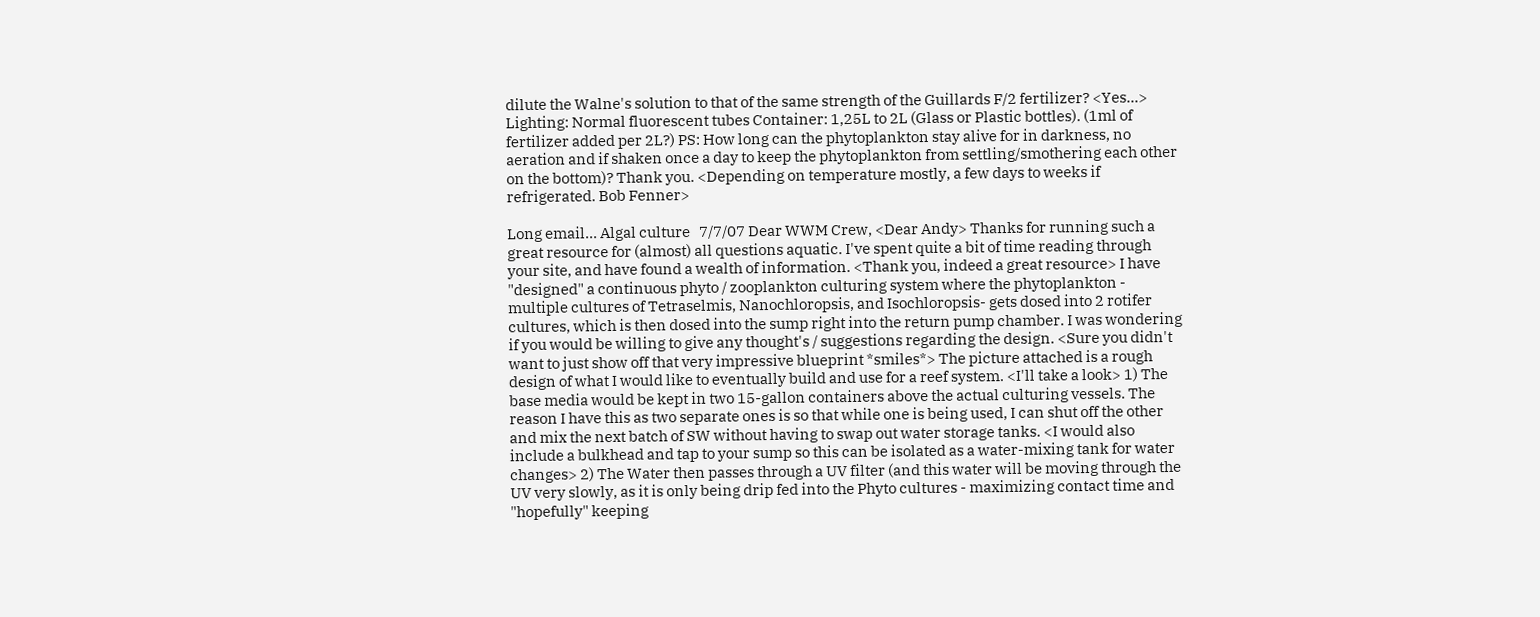dilute the Walne's solution to that of the same strength of the Guillards F/2 fertilizer? <Yes...> Lighting: Normal fluorescent tubes Container: 1,25L to 2L (Glass or Plastic bottles). (1ml of fertilizer added per 2L?) PS: How long can the phytoplankton stay alive for in darkness, no aeration and if shaken once a day to keep the phytoplankton from settling/smothering each other on the bottom)? Thank you. <Depending on temperature mostly, a few days to weeks if refrigerated. Bob Fenner>

Long email... Algal culture   7/7/07 Dear WWM Crew, <Dear Andy> Thanks for running such a great resource for (almost) all questions aquatic. I've spent quite a bit of time reading through your site, and have found a wealth of information. <Thank you, indeed a great resource> I have "designed" a continuous phyto / zooplankton culturing system where the phytoplankton - multiple cultures of Tetraselmis, Nanochloropsis, and Isochloropsis- gets dosed into 2 rotifer cultures, which is then dosed into the sump right into the return pump chamber. I was wondering if you would be willing to give any thought's / suggestions regarding the design. <Sure you didn't want to just show off that very impressive blueprint *smiles*> The picture attached is a rough design of what I would like to eventually build and use for a reef system. <I'll take a look> 1) The base media would be kept in two 15-gallon containers above the actual culturing vessels. The reason I have this as two separate ones is so that while one is being used, I can shut off the other and mix the next batch of SW without having to swap out water storage tanks. <I would also include a bulkhead and tap to your sump so this can be isolated as a water-mixing tank for water changes> 2) The Water then passes through a UV filter (and this water will be moving through the UV very slowly, as it is only being drip fed into the Phyto cultures - maximizing contact time and "hopefully" keeping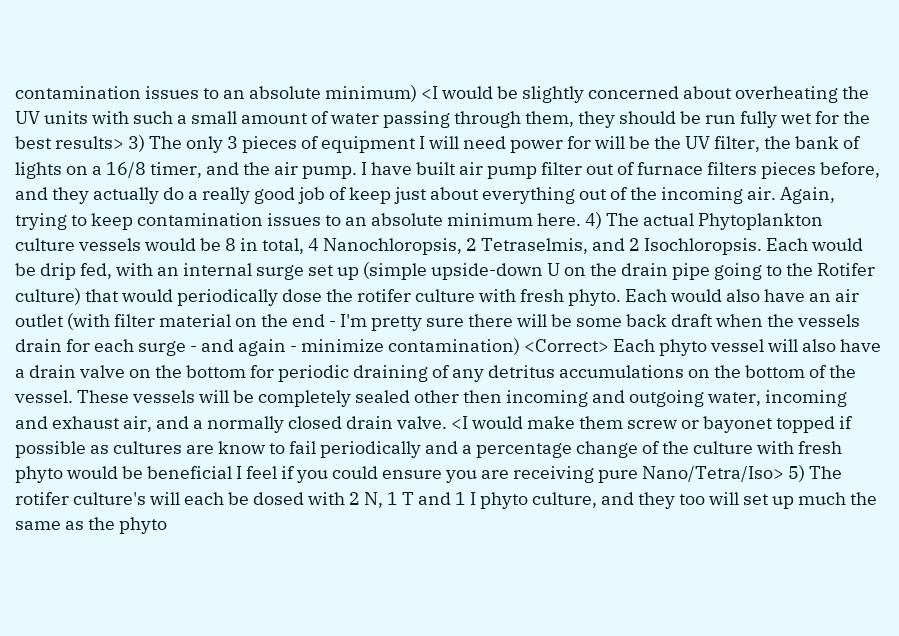contamination issues to an absolute minimum) <I would be slightly concerned about overheating the UV units with such a small amount of water passing through them, they should be run fully wet for the best results> 3) The only 3 pieces of equipment I will need power for will be the UV filter, the bank of lights on a 16/8 timer, and the air pump. I have built air pump filter out of furnace filters pieces before, and they actually do a really good job of keep just about everything out of the incoming air. Again, trying to keep contamination issues to an absolute minimum here. 4) The actual Phytoplankton culture vessels would be 8 in total, 4 Nanochloropsis, 2 Tetraselmis, and 2 Isochloropsis. Each would be drip fed, with an internal surge set up (simple upside-down U on the drain pipe going to the Rotifer culture) that would periodically dose the rotifer culture with fresh phyto. Each would also have an air outlet (with filter material on the end - I'm pretty sure there will be some back draft when the vessels drain for each surge - and again - minimize contamination) <Correct> Each phyto vessel will also have a drain valve on the bottom for periodic draining of any detritus accumulations on the bottom of the vessel. These vessels will be completely sealed other then incoming and outgoing water, incoming and exhaust air, and a normally closed drain valve. <I would make them screw or bayonet topped if possible as cultures are know to fail periodically and a percentage change of the culture with fresh phyto would be beneficial I feel if you could ensure you are receiving pure Nano/Tetra/Iso> 5) The rotifer culture's will each be dosed with 2 N, 1 T and 1 I phyto culture, and they too will set up much the same as the phyto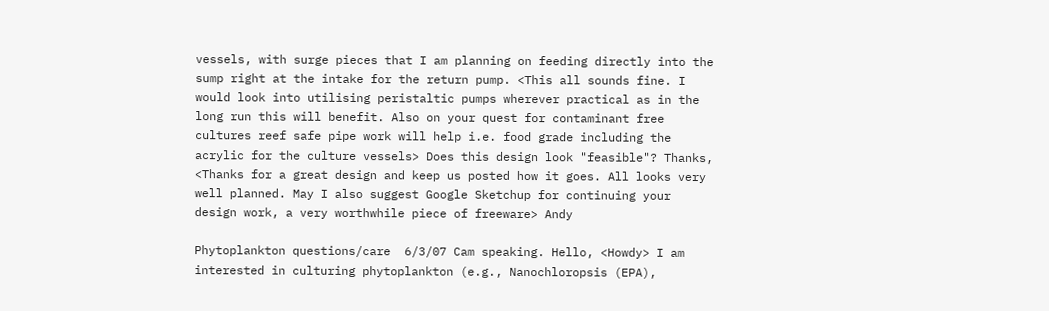vessels, with surge pieces that I am planning on feeding directly into the sump right at the intake for the return pump. <This all sounds fine. I would look into utilising peristaltic pumps wherever practical as in the long run this will benefit. Also on your quest for contaminant free cultures reef safe pipe work will help i.e. food grade including the acrylic for the culture vessels> Does this design look "feasible"? Thanks, <Thanks for a great design and keep us posted how it goes. All looks very well planned. May I also suggest Google Sketchup for continuing your design work, a very worthwhile piece of freeware> Andy

Phytoplankton questions/care  6/3/07 Cam speaking. Hello, <Howdy> I am interested in culturing phytoplankton (e.g., Nanochloropsis (EPA),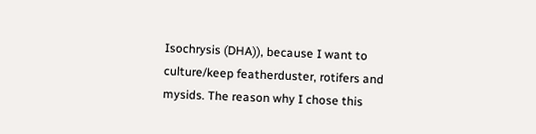Isochrysis (DHA)), because I want to culture/keep featherduster, rotifers and mysids. The reason why I chose this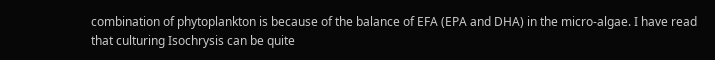combination of phytoplankton is because of the balance of EFA (EPA and DHA) in the micro-algae. I have read that culturing Isochrysis can be quite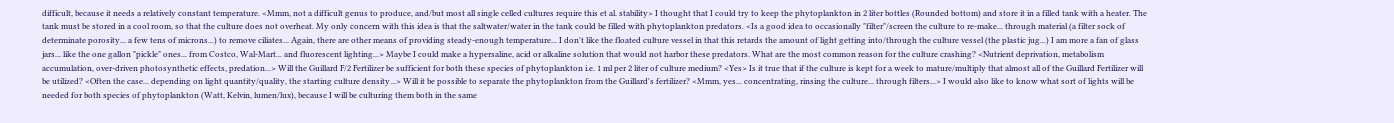difficult, because it needs a relatively constant temperature. <Mmm, not a difficult genus to produce, and/but most all single celled cultures require this et al. stability> I thought that I could try to keep the phytoplankton in 2 liter bottles (Rounded bottom) and store it in a filled tank with a heater. The tank must be stored in a cool room, so that the culture does not overheat. My only concern with this idea is that the saltwater/water in the tank could be filled with phytoplankton predators. <Is a good idea to occasionally "filter"/screen the culture to re-make... through material (a filter sock of determinate porosity... a few tens of microns...) to remove ciliates... Again, there are other means of providing steady-enough temperature... I don't like the floated culture vessel in that this retards the amount of light getting into/through the culture vessel (the plastic jug...) I am more a fan of glass jars... like the one gallon "pickle" ones... from Costco, Wal-Mart... and fluorescent lighting...> Maybe I could make a hypersaline, acid or alkaline solution that would not harbor these predators. What are the most common reason for the culture crashing? <Nutrient deprivation, metabolism accumulation, over-driven photosynthetic effects, predation...> Will the Guillard F/2 Fertilizer be sufficient for both these species of phytoplankton i.e. 1 ml per 2 liter of culture medium? <Yes> Is it true that if the culture is kept for a week to mature/multiply that almost all of the Guillard Fertilizer will be utilized? <Often the case... depending on light quantity/quality, the starting culture density...> Will it be possible to separate the phytoplankton from the Guillard's fertilizer? <Mmm, yes... concentrating, rinsing the culture... through filters...> I would also like to know what sort of lights will be needed for both species of phytoplankton (Watt, Kelvin, lumen/lux), because I will be culturing them both in the same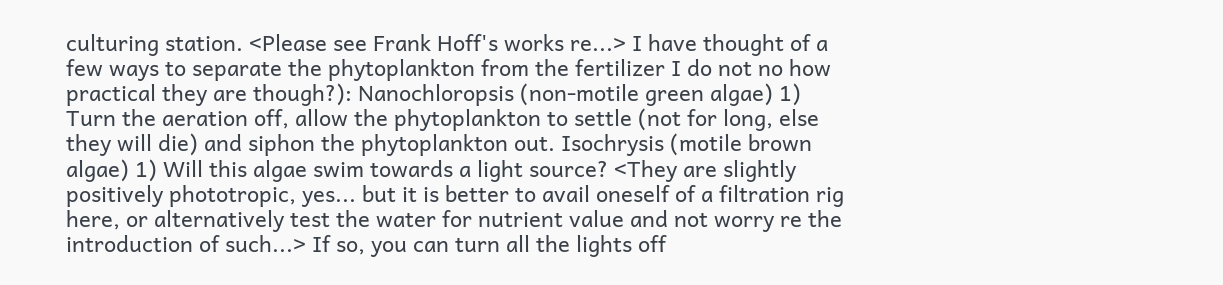culturing station. <Please see Frank Hoff's works re...> I have thought of a few ways to separate the phytoplankton from the fertilizer I do not no how practical they are though?): Nanochloropsis (non-motile green algae) 1) Turn the aeration off, allow the phytoplankton to settle (not for long, else they will die) and siphon the phytoplankton out. Isochrysis (motile brown algae) 1) Will this algae swim towards a light source? <They are slightly positively phototropic, yes... but it is better to avail oneself of a filtration rig here, or alternatively test the water for nutrient value and not worry re the introduction of such...> If so, you can turn all the lights off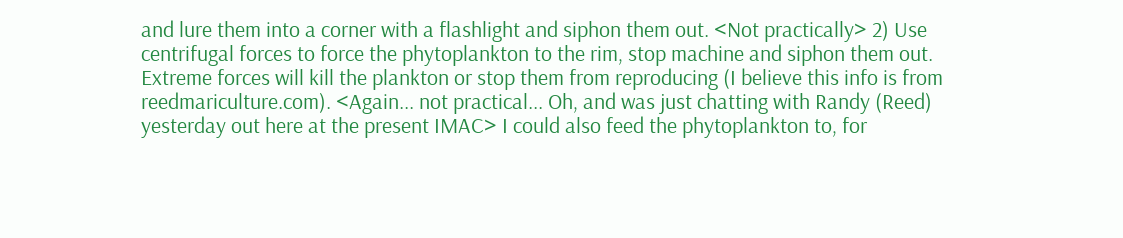and lure them into a corner with a flashlight and siphon them out. <Not practically> 2) Use centrifugal forces to force the phytoplankton to the rim, stop machine and siphon them out. Extreme forces will kill the plankton or stop them from reproducing (I believe this info is from reedmariculture.com). <Again... not practical... Oh, and was just chatting with Randy (Reed) yesterday out here at the present IMAC> I could also feed the phytoplankton to, for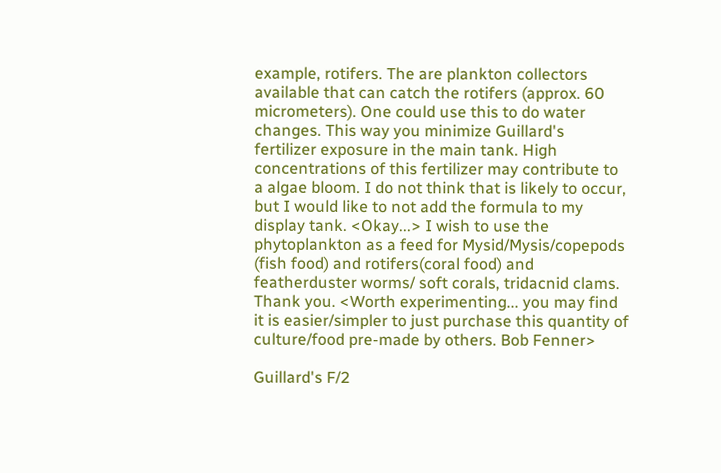example, rotifers. The are plankton collectors available that can catch the rotifers (approx. 60 micrometers). One could use this to do water changes. This way you minimize Guillard's fertilizer exposure in the main tank. High concentrations of this fertilizer may contribute to a algae bloom. I do not think that is likely to occur, but I would like to not add the formula to my display tank. <Okay...> I wish to use the phytoplankton as a feed for Mysid/Mysis/copepods (fish food) and rotifers(coral food) and featherduster worms/ soft corals, tridacnid clams. Thank you. <Worth experimenting... you may find it is easier/simpler to just purchase this quantity of culture/food pre-made by others. Bob Fenner>

Guillard's F/2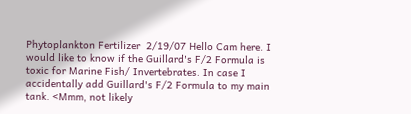Phytoplankton Fertilizer  2/19/07 Hello Cam here. I would like to know if the Guillard's F/2 Formula is toxic for Marine Fish/ Invertebrates. In case I accidentally add Guillard's F/2 Formula to my main tank. <Mmm, not likely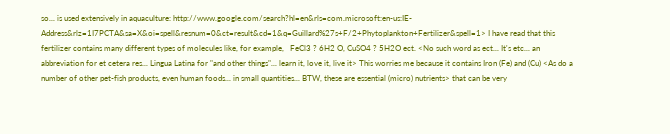so... is used extensively in aquaculture: http://www.google.com/search?hl=en&rls=com.microsoft:en-us:IE-Address&rlz=1I7PCTA&sa=X&oi=spell&resnum=0&ct=result&cd=1&q=Guillard%27s+F/2+Phytoplankton+Fertilizer&spell=1> I have read that this fertilizer contains many different types of molecules like, for example,   FeCl3 ? 6H2 O, CuSO4 ? 5H2O ect. <No such word as ect... It's etc... an abbreviation for et cetera res... Lingua Latina for "and other things"... learn it, love it, live it> This worries me because it contains Iron (Fe) and (Cu) <As do a number of other pet-fish products, even human foods... in small quantities... BTW, these are essential (micro) nutrients> that can be very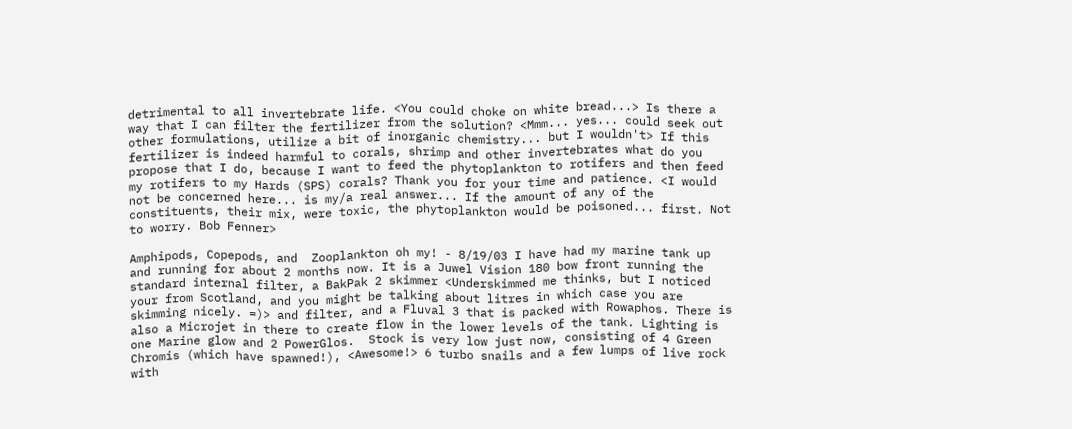detrimental to all invertebrate life. <You could choke on white bread...> Is there a way that I can filter the fertilizer from the solution? <Mmm... yes... could seek out other formulations, utilize a bit of inorganic chemistry... but I wouldn't> If this fertilizer is indeed harmful to corals, shrimp and other invertebrates what do you propose that I do, because I want to feed the phytoplankton to rotifers and then feed my rotifers to my Hards (SPS) corals? Thank you for your time and patience. <I would not be concerned here... is my/a real answer... If the amount of any of the constituents, their mix, were toxic, the phytoplankton would be poisoned... first. Not to worry. Bob Fenner>

Amphipods, Copepods, and  Zooplankton oh my! - 8/19/03 I have had my marine tank up and running for about 2 months now. It is a Juwel Vision 180 bow front running the standard internal filter, a BakPak 2 skimmer <Underskimmed me thinks, but I noticed your from Scotland, and you might be talking about litres in which case you are skimming nicely. =)> and filter, and a Fluval 3 that is packed with Rowaphos. There is also a Microjet in there to create flow in the lower levels of the tank. Lighting is one Marine glow and 2 PowerGlos.  Stock is very low just now, consisting of 4 Green Chromis (which have spawned!), <Awesome!> 6 turbo snails and a few lumps of live rock with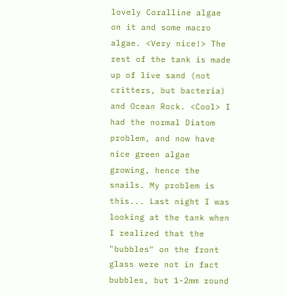lovely Coralline algae on it and some macro algae. <Very nice!> The rest of the tank is made up of live sand (not critters, but bacteria) and Ocean Rock. <Cool> I had the normal Diatom problem, and now have nice green algae growing, hence the snails. My problem is this... Last night I was looking at the tank when I realized that the "bubbles" on the front glass were not in fact bubbles, but 1-2mm round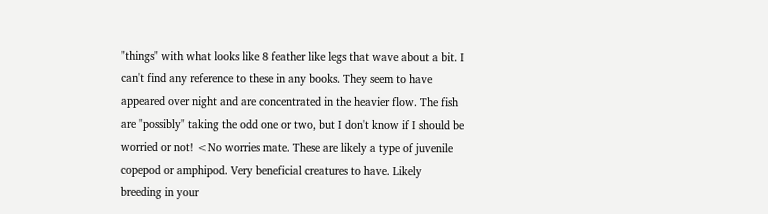"things" with what looks like 8 feather like legs that wave about a bit. I can't find any reference to these in any books. They seem to have appeared over night and are concentrated in the heavier flow. The fish are "possibly" taking the odd one or two, but I don't know if I should be worried or not! <No worries mate. These are likely a type of juvenile copepod or amphipod. Very beneficial creatures to have. Likely breeding in your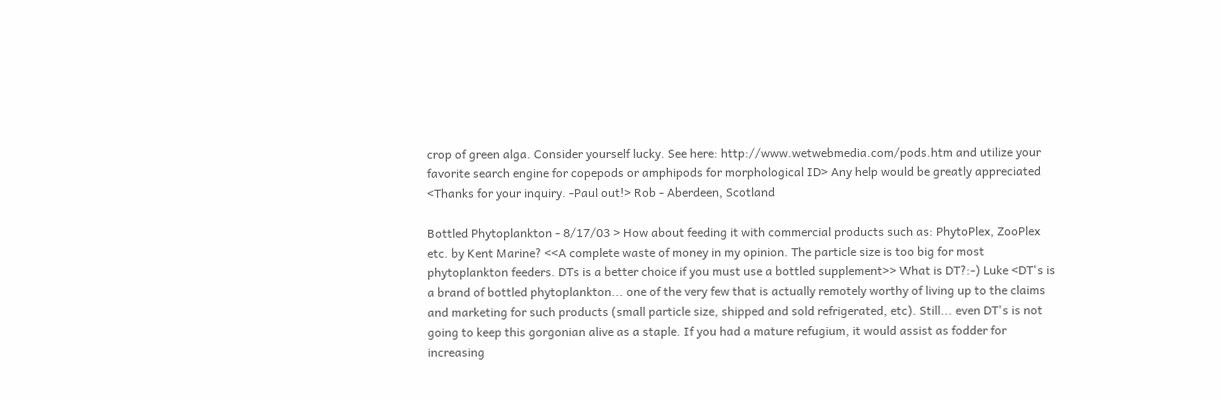crop of green alga. Consider yourself lucky. See here: http://www.wetwebmedia.com/pods.htm and utilize your favorite search engine for copepods or amphipods for morphological ID> Any help would be greatly appreciated <Thanks for your inquiry. -Paul out!> Rob - Aberdeen, Scotland

Bottled Phytoplankton - 8/17/03 > How about feeding it with commercial products such as: PhytoPlex, ZooPlex etc. by Kent Marine? <<A complete waste of money in my opinion. The particle size is too big for most phytoplankton feeders. DTs is a better choice if you must use a bottled supplement>> What is DT?:-) Luke <DT's is a brand of bottled phytoplankton... one of the very few that is actually remotely worthy of living up to the claims and marketing for such products (small particle size, shipped and sold refrigerated, etc). Still... even DT's is not going to keep this gorgonian alive as a staple. If you had a mature refugium, it would assist as fodder for increasing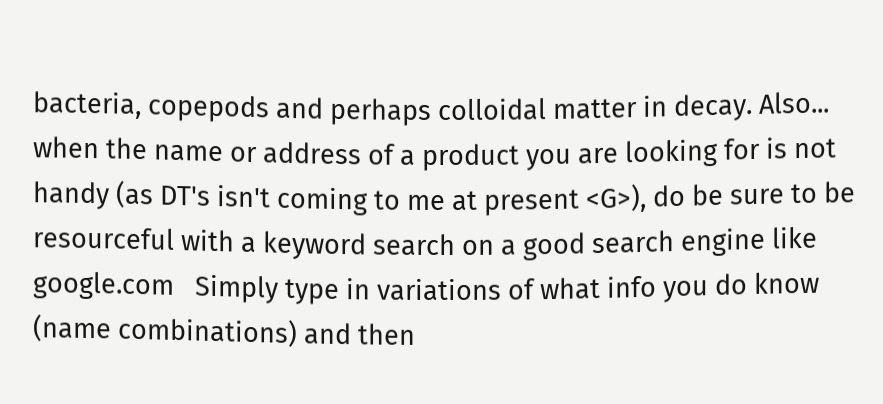bacteria, copepods and perhaps colloidal matter in decay. Also... when the name or address of a product you are looking for is not handy (as DT's isn't coming to me at present <G>), do be sure to be resourceful with a keyword search on a good search engine like google.com   Simply type in variations of what info you do know (name combinations) and then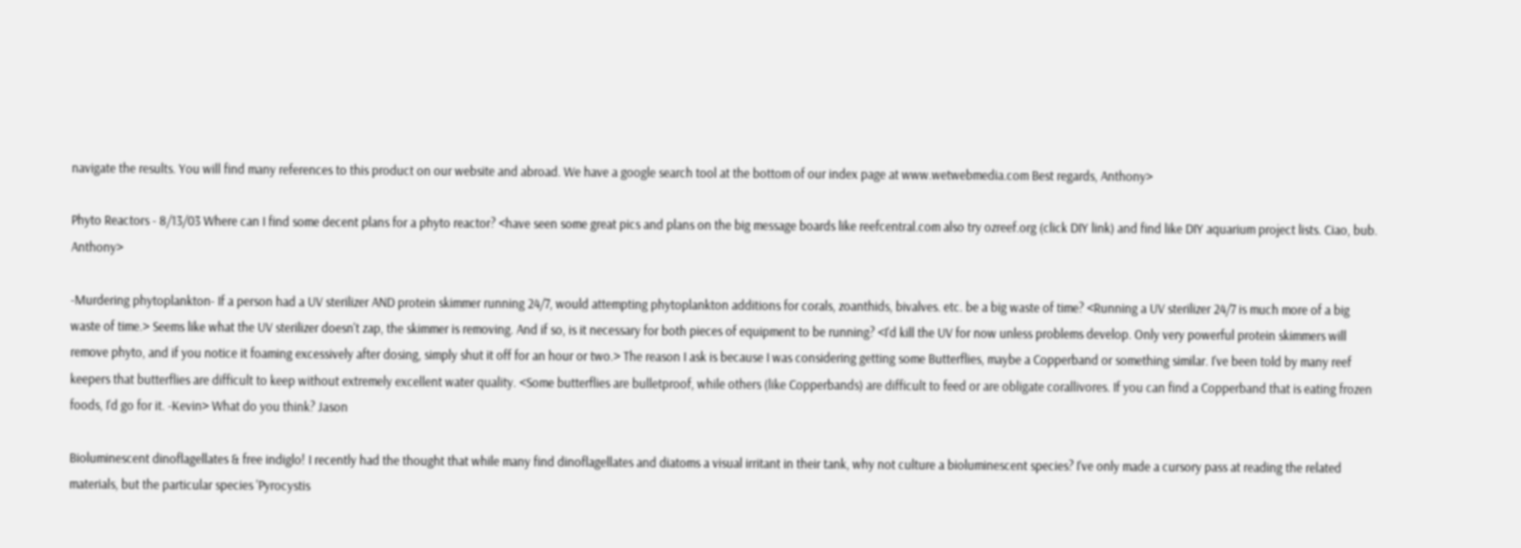navigate the results. You will find many references to this product on our website and abroad. We have a google search tool at the bottom of our index page at www.wetwebmedia.com Best regards, Anthony>

Phyto Reactors - 8/13/03 Where can I find some decent plans for a phyto reactor? <have seen some great pics and plans on the big message boards like reefcentral.com also try ozreef.org (click DIY link) and find like DIY aquarium project lists. Ciao, bub. Anthony>

-Murdering phytoplankton- If a person had a UV sterilizer AND protein skimmer running 24/7, would attempting phytoplankton additions for corals, zoanthids, bivalves. etc. be a big waste of time? <Running a UV sterilizer 24/7 is much more of a big waste of time.> Seems like what the UV sterilizer doesn't zap, the skimmer is removing. And if so, is it necessary for both pieces of equipment to be running? <I'd kill the UV for now unless problems develop. Only very powerful protein skimmers will remove phyto, and if you notice it foaming excessively after dosing, simply shut it off for an hour or two.> The reason I ask is because I was considering getting some Butterflies, maybe a Copperband or something similar. I've been told by many reef keepers that butterflies are difficult to keep without extremely excellent water quality. <Some butterflies are bulletproof, while others (like Copperbands) are difficult to feed or are obligate corallivores. If you can find a Copperband that is eating frozen foods, I'd go for it. -Kevin> What do you think? Jason

Bioluminescent dinoflagellates & free indiglo! I recently had the thought that while many find dinoflagellates and diatoms a visual irritant in their tank, why not culture a bioluminescent species? I've only made a cursory pass at reading the related materials, but the particular species 'Pyrocystis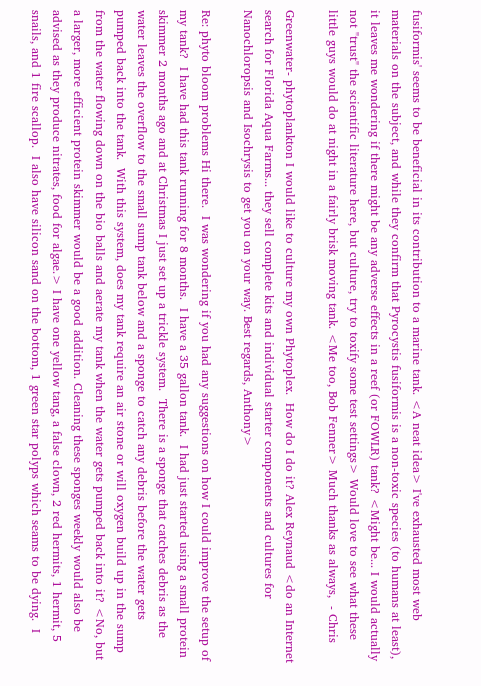fusiformis' seems to be beneficial in its contribution to a marine tank. <A neat idea> I've exhausted most web materials on the subject, and while they confirm that Pyrocystis fusiformis is a non-toxic species (to humans at least), it leaves me wondering if there might be any adverse effects in a reef (or FOWLR) tank? <Might be... I would actually not "trust" the scientific literature here, but culture, try to toxify some test settings> Would love to see what these little guys would do at night in a fairly brisk moving tank. <Me too, Bob Fenner> Much thanks as always,  - Chris

Greenwater- phytoplankton I would like to culture my own Phytoplex.  How do I do it? Alex Reynaud <do an Internet search for Florida Aqua Farms... they sell complete kits and individual starter components and cultures for Nanochloropsis and Isochrysis to get you on your way. Best regards, Anthony>

Re: phyto bloom problems Hi there.  I was wondering if you had any suggestions on how I could improve the setup of my tank?  I have had this tank running for 8 months.  I have a 35 gallon tank.  I had just started using a small protein skimmer 2 months ago and at Christmas I just set up a trickle system.  There is a sponge that catches debris as the water leaves the overflow to the small sump tank below and a sponge to catch any debris before the water gets pumped back into the tank.  With this system, does my tank require an air stone or will oxygen build up in the sump from the water flowing down on the bio balls and aerate my tank when the water gets pumped back into it? <No, but a larger, more efficient protein skimmer would be a good addition. Cleaning these sponges weekly would also be advised as they produce nitrates, food for algae.> I have one yellow tang, a false clown, 2 red hermits, 1 hermit, 5 snails, and 1 fire scallop.  I also have silicon sand on the bottom, 1 green star polyps which seams to be dying.  I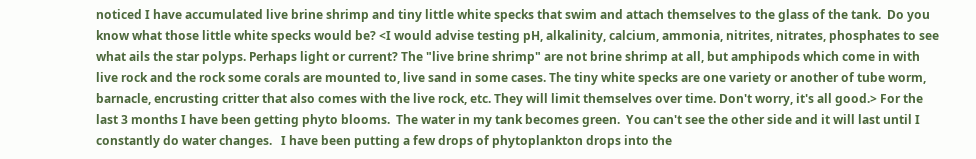noticed I have accumulated live brine shrimp and tiny little white specks that swim and attach themselves to the glass of the tank.  Do you know what those little white specks would be? <I would advise testing pH, alkalinity, calcium, ammonia, nitrites, nitrates, phosphates to see what ails the star polyps. Perhaps light or current? The "live brine shrimp" are not brine shrimp at all, but amphipods which come in with live rock and the rock some corals are mounted to, live sand in some cases. The tiny white specks are one variety or another of tube worm, barnacle, encrusting critter that also comes with the live rock, etc. They will limit themselves over time. Don't worry, it's all good.> For the last 3 months I have been getting phyto blooms.  The water in my tank becomes green.  You can't see the other side and it will last until I constantly do water changes.   I have been putting a few drops of phytoplankton drops into the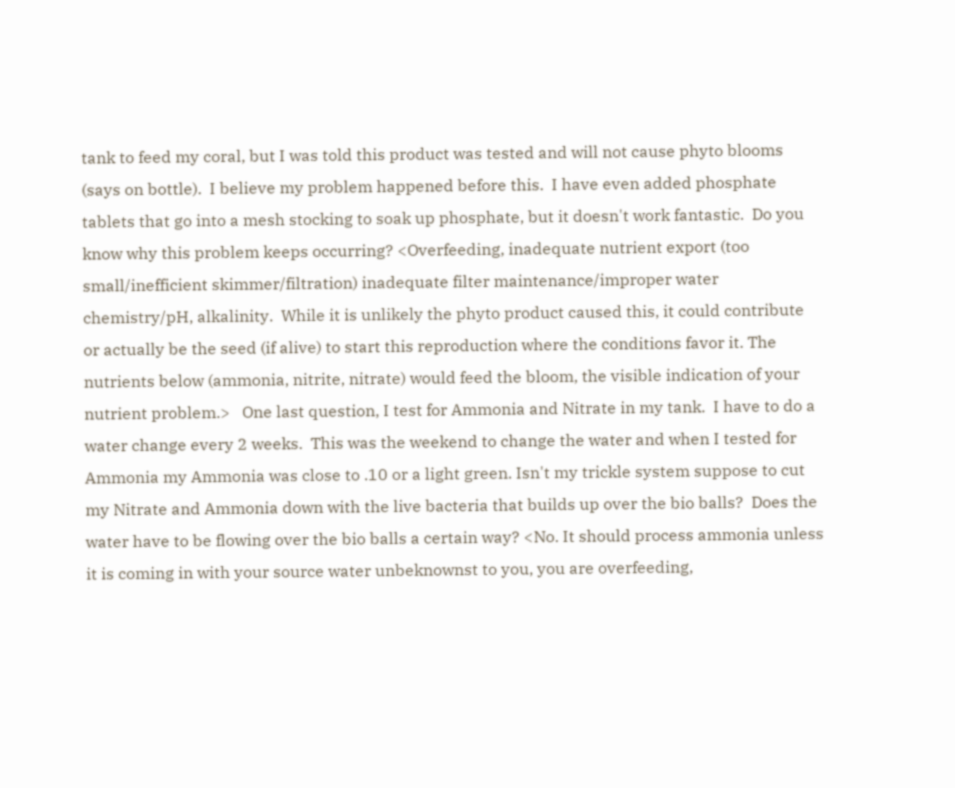tank to feed my coral, but I was told this product was tested and will not cause phyto blooms (says on bottle).  I believe my problem happened before this.  I have even added phosphate tablets that go into a mesh stocking to soak up phosphate, but it doesn't work fantastic.  Do you know why this problem keeps occurring? <Overfeeding, inadequate nutrient export (too small/inefficient skimmer/filtration) inadequate filter maintenance/improper water chemistry/pH, alkalinity.  While it is unlikely the phyto product caused this, it could contribute or actually be the seed (if alive) to start this reproduction where the conditions favor it. The nutrients below (ammonia, nitrite, nitrate) would feed the bloom, the visible indication of your nutrient problem.>   One last question, I test for Ammonia and Nitrate in my tank.  I have to do a water change every 2 weeks.  This was the weekend to change the water and when I tested for Ammonia my Ammonia was close to .10 or a light green. Isn't my trickle system suppose to cut my Nitrate and Ammonia down with the live bacteria that builds up over the bio balls?  Does the water have to be flowing over the bio balls a certain way? <No. It should process ammonia unless it is coming in with your source water unbeknownst to you, you are overfeeding,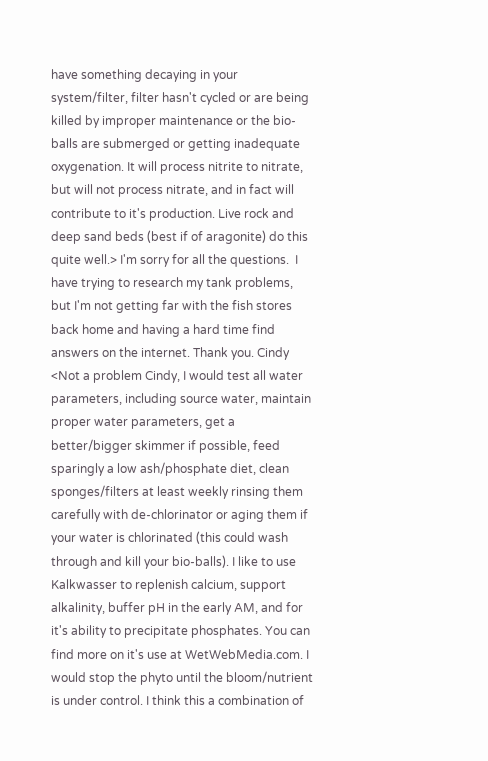have something decaying in your system/filter, filter hasn't cycled or are being killed by improper maintenance or the bio-balls are submerged or getting inadequate oxygenation. It will process nitrite to nitrate, but will not process nitrate, and in fact will contribute to it's production. Live rock and deep sand beds (best if of aragonite) do this quite well.> I'm sorry for all the questions.  I have trying to research my tank problems, but I'm not getting far with the fish stores back home and having a hard time find answers on the internet. Thank you. Cindy <Not a problem Cindy, I would test all water parameters, including source water, maintain proper water parameters, get a better/bigger skimmer if possible, feed sparingly a low ash/phosphate diet, clean sponges/filters at least weekly rinsing them carefully with de-chlorinator or aging them if your water is chlorinated (this could wash through and kill your bio-balls). I like to use Kalkwasser to replenish calcium, support alkalinity, buffer pH in the early AM, and for it's ability to precipitate phosphates. You can find more on it's use at WetWebMedia.com. I would stop the phyto until the bloom/nutrient is under control. I think this a combination of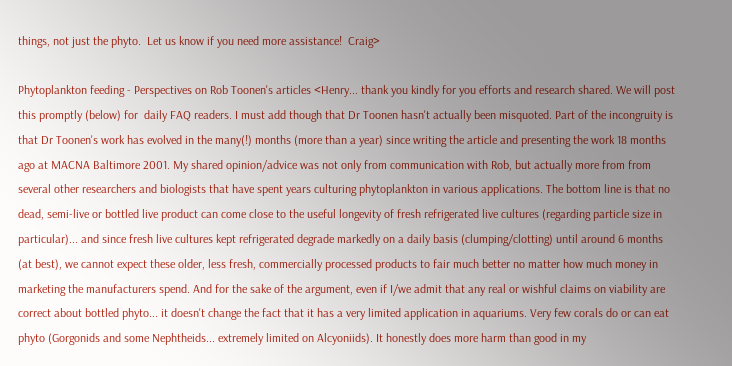things, not just the phyto.  Let us know if you need more assistance!  Craig>

Phytoplankton feeding - Perspectives on Rob Toonen's articles <Henry... thank you kindly for you efforts and research shared. We will post this promptly (below) for  daily FAQ readers. I must add though that Dr Toonen hasn't actually been misquoted. Part of the incongruity is that Dr Toonen's work has evolved in the many(!) months (more than a year) since writing the article and presenting the work 18 months ago at MACNA Baltimore 2001. My shared opinion/advice was not only from communication with Rob, but actually more from from several other researchers and biologists that have spent years culturing phytoplankton in various applications. The bottom line is that no dead, semi-live or bottled live product can come close to the useful longevity of fresh refrigerated live cultures (regarding particle size in particular)... and since fresh live cultures kept refrigerated degrade markedly on a daily basis (clumping/clotting) until around 6 months (at best), we cannot expect these older, less fresh, commercially processed products to fair much better no matter how much money in marketing the manufacturers spend. And for the sake of the argument, even if I/we admit that any real or wishful claims on viability are correct about bottled phyto... it doesn't change the fact that it has a very limited application in aquariums. Very few corals do or can eat phyto (Gorgonids and some Nephtheids... extremely limited on Alcyoniids). It honestly does more harm than good in my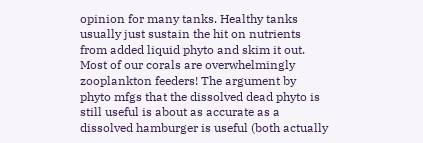opinion for many tanks. Healthy tanks usually just sustain the hit on nutrients from added liquid phyto and skim it out. Most of our corals are overwhelmingly zooplankton feeders! The argument by phyto mfgs that the dissolved dead phyto is still useful is about as accurate as a dissolved hamburger is useful (both actually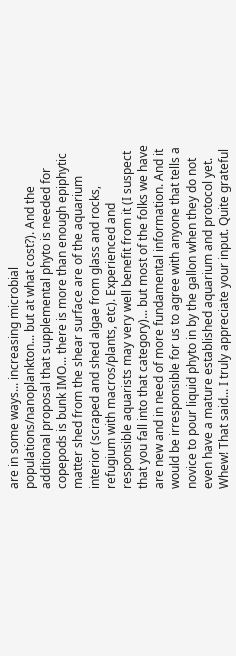are in some ways... increasing microbial populations/nanoplankton... but at what cost?). And the additional proposal that supplemental phyto is needed for copepods is bunk IMO... there is more than enough epiphytic matter shed from the shear surface are of the aquarium interior (scraped and shed algae from glass and rocks, refugium with macros/plants, etc). Experienced and responsible aquarists may very well benefit from it (I suspect that you fall into that category)... but most of the folks we have are new and in need of more fundamental information. And it would be irresponsible for us to agree with anyone that tells a novice to pour liquid phyto in by the gallon when they do not even have a mature established aquarium and protocol yet. Whew! That said... I truly appreciate your input. Quite grateful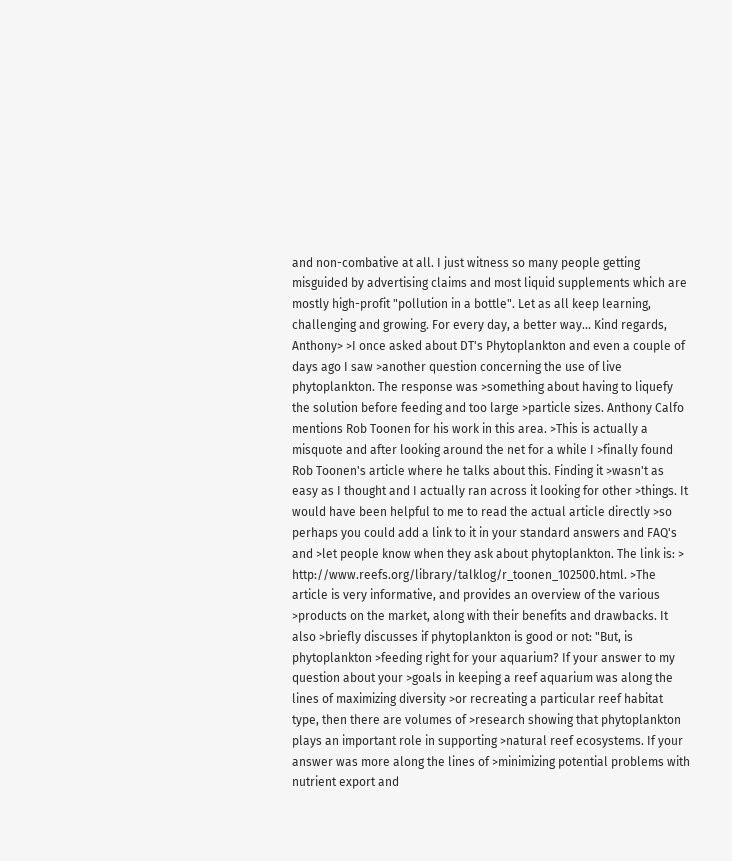and non-combative at all. I just witness so many people getting misguided by advertising claims and most liquid supplements which are mostly high-profit "pollution in a bottle". Let as all keep learning, challenging and growing. For every day, a better way... Kind regards, Anthony> >I once asked about DT's Phytoplankton and even a couple of days ago I saw >another question concerning the use of live phytoplankton. The response was >something about having to liquefy the solution before feeding and too large >particle sizes. Anthony Calfo mentions Rob Toonen for his work in this area. >This is actually a misquote and after looking around the net for a while I >finally found Rob Toonen's article where he talks about this. Finding it >wasn't as easy as I thought and I actually ran across it looking for other >things. It would have been helpful to me to read the actual article directly >so perhaps you could add a link to it in your standard answers and FAQ's and >let people know when they ask about phytoplankton. The link is: > http://www.reefs.org/library/talklog/r_toonen_102500.html. >The article is very informative, and provides an overview of the various >products on the market, along with their benefits and drawbacks. It also >briefly discusses if phytoplankton is good or not: "But, is phytoplankton >feeding right for your aquarium? If your answer to my question about your >goals in keeping a reef aquarium was along the lines of maximizing diversity >or recreating a particular reef habitat type, then there are volumes of >research showing that phytoplankton plays an important role in supporting >natural reef ecosystems. If your answer was more along the lines of >minimizing potential problems with nutrient export and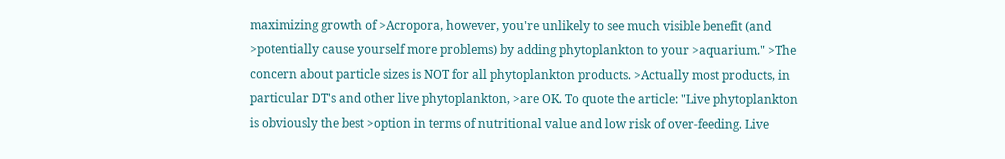maximizing growth of >Acropora, however, you're unlikely to see much visible benefit (and >potentially cause yourself more problems) by adding phytoplankton to your >aquarium." >The concern about particle sizes is NOT for all phytoplankton products. >Actually most products, in particular DT's and other live phytoplankton, >are OK. To quote the article: "Live phytoplankton is obviously the best >option in terms of nutritional value and low risk of over-feeding. Live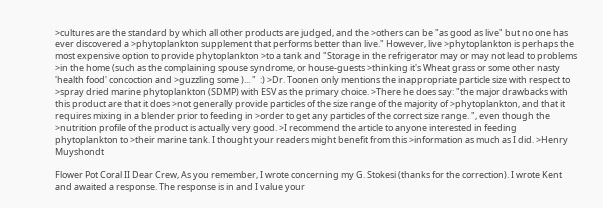>cultures are the standard by which all other products are judged, and the >others can be "as good as live" but no one has ever discovered a >phytoplankton supplement that performs better than live." However, live >phytoplankton is perhaps the most expensive option to provide phytoplankton >to a tank and "Storage in the refrigerator may or may not lead to problems >in the home (such as the complaining spouse syndrome, or house-guests >thinking it's Wheat grass or some other nasty 'health food' concoction and >guzzling some )... "  :) >Dr. Toonen only mentions the inappropriate particle size with respect to >spray dried marine phytoplankton (SDMP) with ESV as the primary choice. >There he does say: "the major drawbacks with this product are that it does >not generally provide particles of the size range of the majority of >phytoplankton, and that it requires mixing in a blender prior to feeding in >order to get any particles of the correct size range. ", even though the >nutrition profile of the product is actually very good. >I recommend the article to anyone interested in feeding phytoplankton to >their marine tank. I thought your readers might benefit from this >information as much as I did. >Henry Muyshondt

Flower Pot Coral II Dear Crew, As you remember, I wrote concerning my G. Stokesi (thanks for the correction). I wrote Kent and awaited a response. The response is in and I value your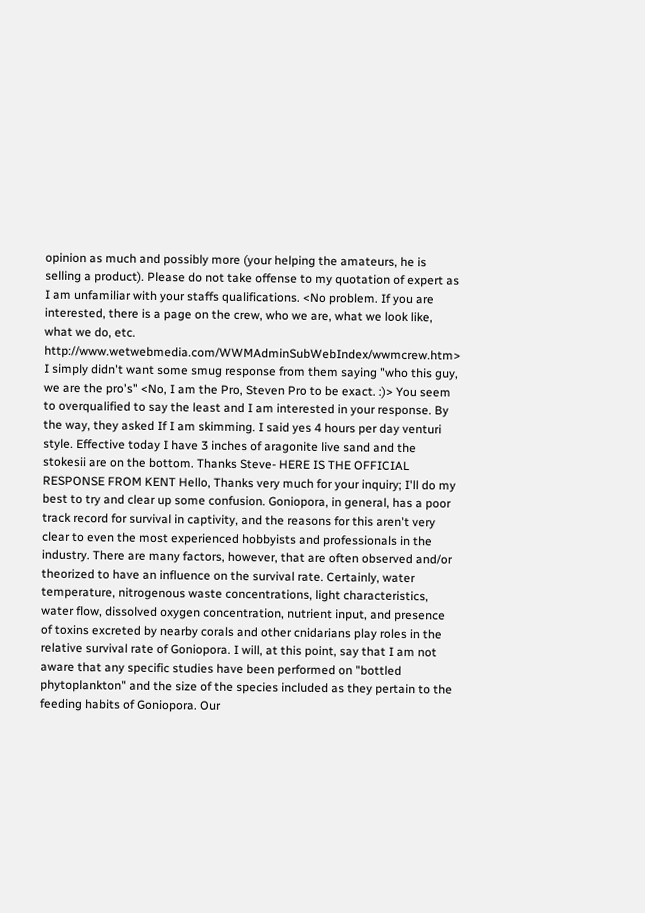opinion as much and possibly more (your helping the amateurs, he is selling a product). Please do not take offense to my quotation of expert as I am unfamiliar with your staffs qualifications. <No problem. If you are interested, there is a page on the crew, who we are, what we look like, what we do, etc. http://www.wetwebmedia.com/WWMAdminSubWebIndex/wwmcrew.htm> I simply didn't want some smug response from them saying "who this guy, we are the pro's" <No, I am the Pro, Steven Pro to be exact. :)> You seem to overqualified to say the least and I am interested in your response. By the way, they asked If I am skimming. I said yes 4 hours per day venturi style. Effective today I have 3 inches of aragonite live sand and the stokesii are on the bottom. Thanks Steve- HERE IS THE OFFICIAL RESPONSE FROM KENT Hello, Thanks very much for your inquiry; I'll do my best to try and clear up some confusion. Goniopora, in general, has a poor track record for survival in captivity, and the reasons for this aren't very clear to even the most experienced hobbyists and professionals in the industry. There are many factors, however, that are often observed and/or theorized to have an influence on the survival rate. Certainly, water temperature, nitrogenous waste concentrations, light characteristics, water flow, dissolved oxygen concentration, nutrient input, and presence of toxins excreted by nearby corals and other cnidarians play roles in the relative survival rate of Goniopora. I will, at this point, say that I am not aware that any specific studies have been performed on "bottled phytoplankton" and the size of the species included as they pertain to the feeding habits of Goniopora. Our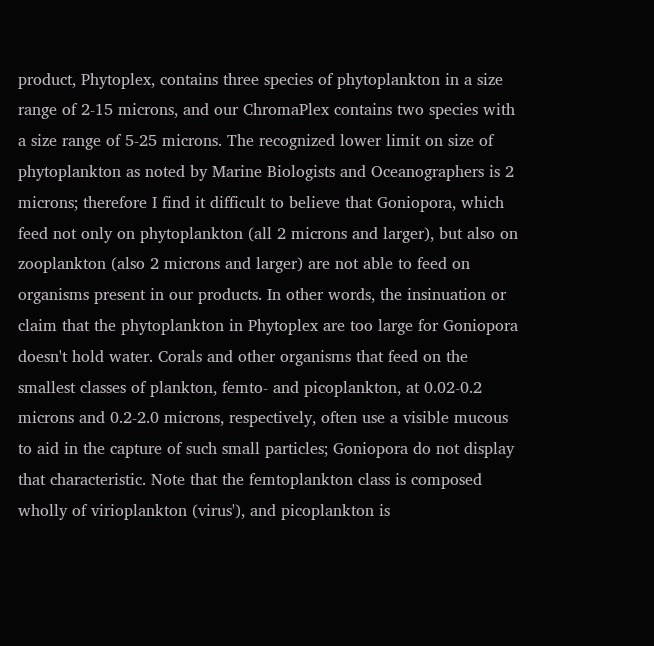product, Phytoplex, contains three species of phytoplankton in a size range of 2-15 microns, and our ChromaPlex contains two species with a size range of 5-25 microns. The recognized lower limit on size of phytoplankton as noted by Marine Biologists and Oceanographers is 2 microns; therefore I find it difficult to believe that Goniopora, which feed not only on phytoplankton (all 2 microns and larger), but also on zooplankton (also 2 microns and larger) are not able to feed on organisms present in our products. In other words, the insinuation or claim that the phytoplankton in Phytoplex are too large for Goniopora doesn't hold water. Corals and other organisms that feed on the smallest classes of plankton, femto- and picoplankton, at 0.02-0.2 microns and 0.2-2.0 microns, respectively, often use a visible mucous to aid in the capture of such small particles; Goniopora do not display that characteristic. Note that the femtoplankton class is composed wholly of virioplankton (virus'), and picoplankton is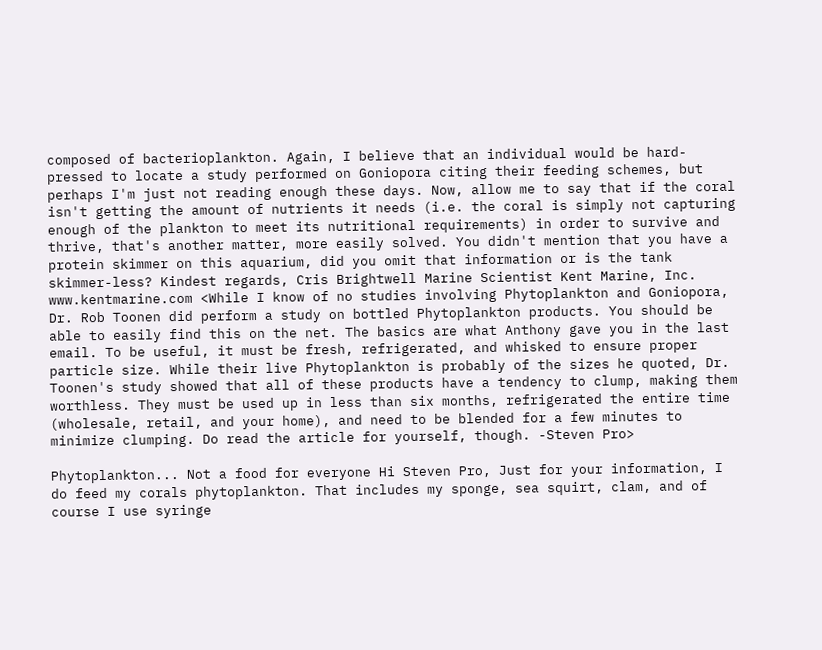composed of bacterioplankton. Again, I believe that an individual would be hard-pressed to locate a study performed on Goniopora citing their feeding schemes, but perhaps I'm just not reading enough these days. Now, allow me to say that if the coral isn't getting the amount of nutrients it needs (i.e. the coral is simply not capturing enough of the plankton to meet its nutritional requirements) in order to survive and thrive, that's another matter, more easily solved. You didn't mention that you have a protein skimmer on this aquarium, did you omit that information or is the tank skimmer-less? Kindest regards, Cris Brightwell Marine Scientist Kent Marine, Inc. www.kentmarine.com <While I know of no studies involving Phytoplankton and Goniopora, Dr. Rob Toonen did perform a study on bottled Phytoplankton products. You should be able to easily find this on the net. The basics are what Anthony gave you in the last email. To be useful, it must be fresh, refrigerated, and whisked to ensure proper particle size. While their live Phytoplankton is probably of the sizes he quoted, Dr. Toonen's study showed that all of these products have a tendency to clump, making them worthless. They must be used up in less than six months, refrigerated the entire time (wholesale, retail, and your home), and need to be blended for a few minutes to minimize clumping. Do read the article for yourself, though. -Steven Pro>

Phytoplankton... Not a food for everyone Hi Steven Pro, Just for your information, I do feed my corals phytoplankton. That includes my sponge, sea squirt, clam, and of course I use syringe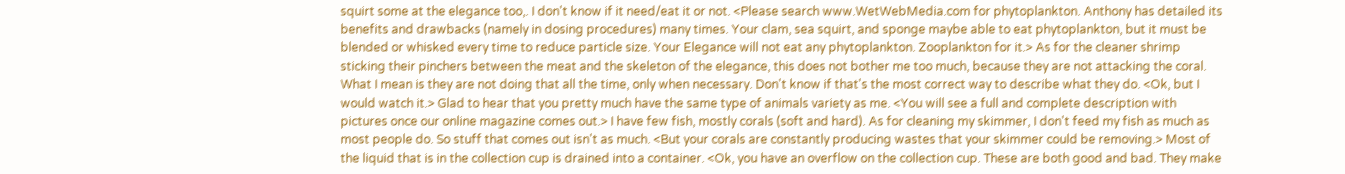squirt some at the elegance too,. I don't know if it need/eat it or not. <Please search www.WetWebMedia.com for phytoplankton. Anthony has detailed its benefits and drawbacks (namely in dosing procedures) many times. Your clam, sea squirt, and sponge maybe able to eat phytoplankton, but it must be blended or whisked every time to reduce particle size. Your Elegance will not eat any phytoplankton. Zooplankton for it.> As for the cleaner shrimp sticking their pinchers between the meat and the skeleton of the elegance, this does not bother me too much, because they are not attacking the coral. What I mean is they are not doing that all the time, only when necessary. Don't know if that's the most correct way to describe what they do. <Ok, but I would watch it.> Glad to hear that you pretty much have the same type of animals variety as me. <You will see a full and complete description with pictures once our online magazine comes out.> I have few fish, mostly corals (soft and hard). As for cleaning my skimmer, I don't feed my fish as much as most people do. So stuff that comes out isn't as much. <But your corals are constantly producing wastes that your skimmer could be removing.> Most of the liquid that is in the collection cup is drained into a container. <Ok, you have an overflow on the collection cup. These are both good and bad. They make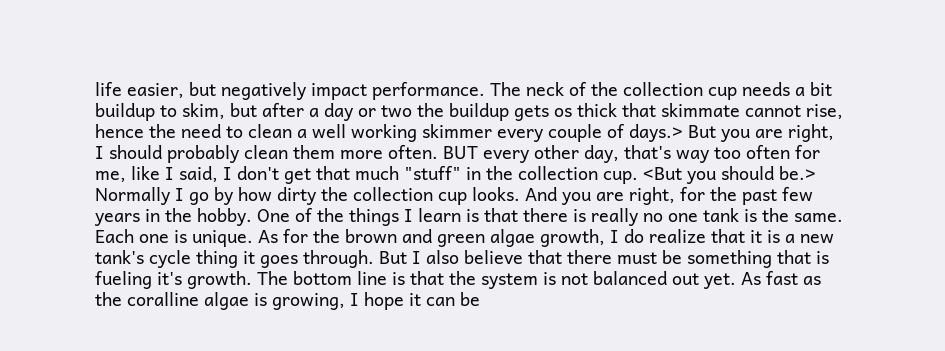life easier, but negatively impact performance. The neck of the collection cup needs a bit buildup to skim, but after a day or two the buildup gets os thick that skimmate cannot rise, hence the need to clean a well working skimmer every couple of days.> But you are right, I should probably clean them more often. BUT every other day, that's way too often for me, like I said, I don't get that much "stuff" in the collection cup. <But you should be.> Normally I go by how dirty the collection cup looks. And you are right, for the past few years in the hobby. One of the things I learn is that there is really no one tank is the same. Each one is unique. As for the brown and green algae growth, I do realize that it is a new tank's cycle thing it goes through. But I also believe that there must be something that is fueling it's growth. The bottom line is that the system is not balanced out yet. As fast as the coralline algae is growing, I hope it can be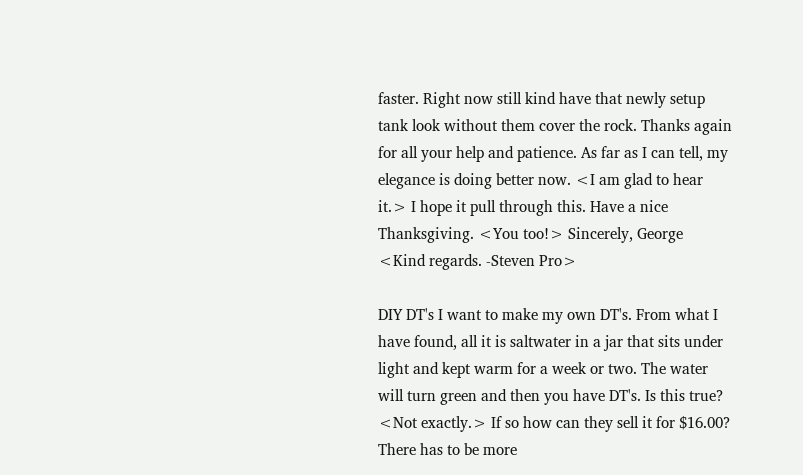faster. Right now still kind have that newly setup tank look without them cover the rock. Thanks again for all your help and patience. As far as I can tell, my elegance is doing better now. <I am glad to hear it.> I hope it pull through this. Have a nice Thanksgiving. <You too!> Sincerely, George <Kind regards. -Steven Pro>

DIY DT's I want to make my own DT's. From what I have found, all it is saltwater in a jar that sits under light and kept warm for a week or two. The water will turn green and then you have DT's. Is this true? <Not exactly.> If so how can they sell it for $16.00? There has to be more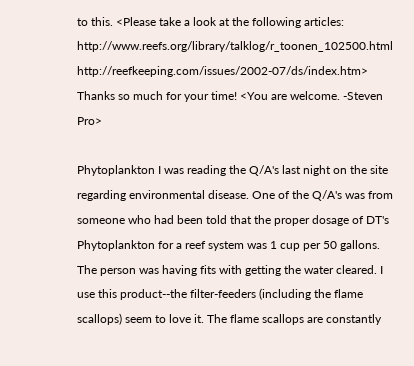to this. <Please take a look at the following articles: http://www.reefs.org/library/talklog/r_toonen_102500.html http://reefkeeping.com/issues/2002-07/ds/index.htm> Thanks so much for your time! <You are welcome. -Steven Pro>

Phytoplankton I was reading the Q/A's last night on the site regarding environmental disease. One of the Q/A's was from someone who had been told that the proper dosage of DT's Phytoplankton for a reef system was 1 cup per 50 gallons. The person was having fits with getting the water cleared. I use this product--the filter-feeders (including the flame scallops) seem to love it. The flame scallops are constantly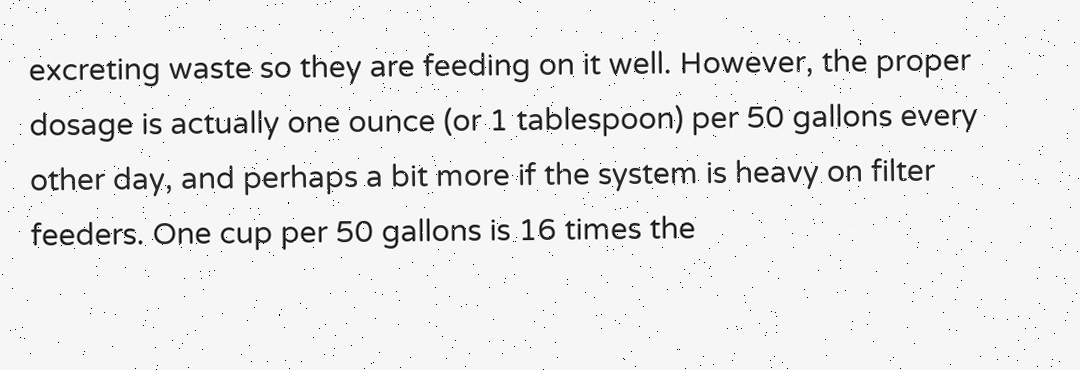excreting waste so they are feeding on it well. However, the proper dosage is actually one ounce (or 1 tablespoon) per 50 gallons every other day, and perhaps a bit more if the system is heavy on filter feeders. One cup per 50 gallons is 16 times the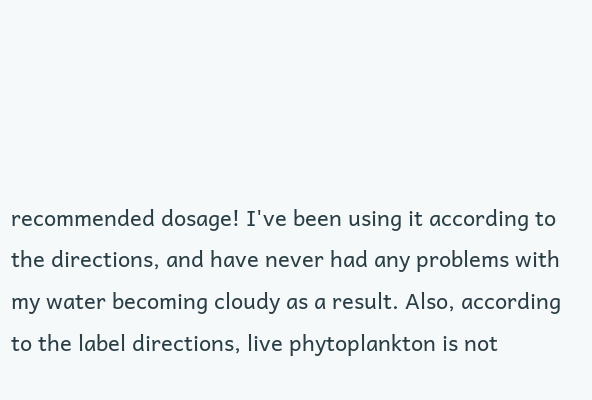recommended dosage! I've been using it according to the directions, and have never had any problems with my water becoming cloudy as a result. Also, according to the label directions, live phytoplankton is not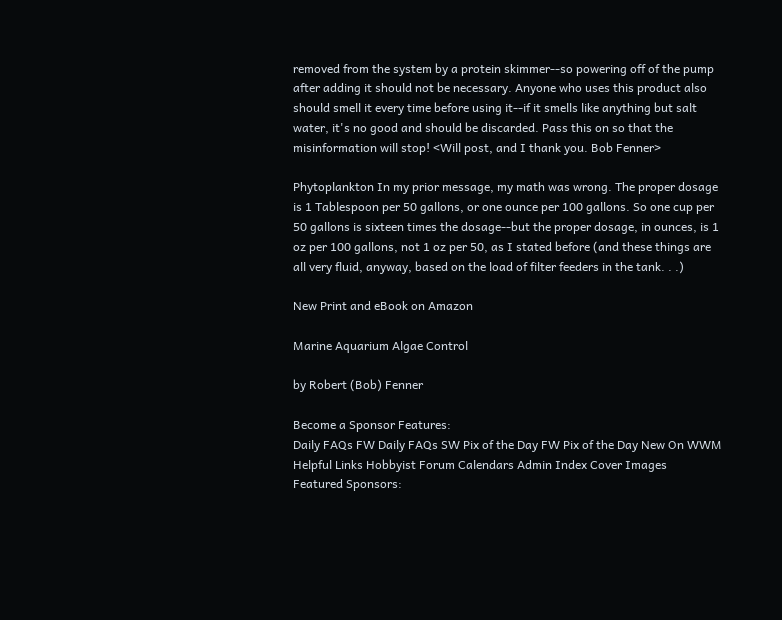removed from the system by a protein skimmer--so powering off of the pump after adding it should not be necessary. Anyone who uses this product also should smell it every time before using it--if it smells like anything but salt water, it's no good and should be discarded. Pass this on so that the misinformation will stop! <Will post, and I thank you. Bob Fenner>

Phytoplankton In my prior message, my math was wrong. The proper dosage is 1 Tablespoon per 50 gallons, or one ounce per 100 gallons. So one cup per 50 gallons is sixteen times the dosage--but the proper dosage, in ounces, is 1 oz per 100 gallons, not 1 oz per 50, as I stated before (and these things are all very fluid, anyway, based on the load of filter feeders in the tank. . .)

New Print and eBook on Amazon

Marine Aquarium Algae Control

by Robert (Bob) Fenner

Become a Sponsor Features:
Daily FAQs FW Daily FAQs SW Pix of the Day FW Pix of the Day New On WWM
Helpful Links Hobbyist Forum Calendars Admin Index Cover Images
Featured Sponsors: